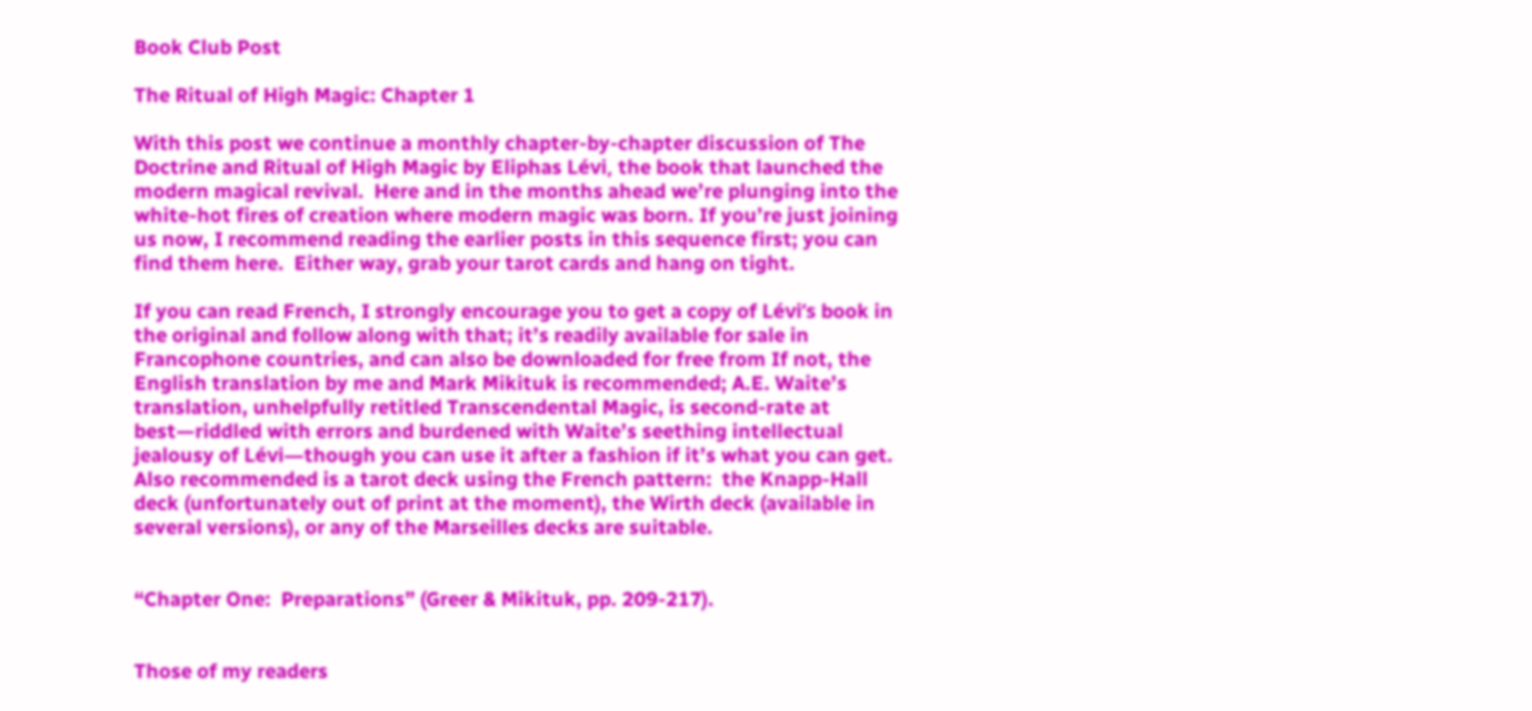Book Club Post

The Ritual of High Magic: Chapter 1

With this post we continue a monthly chapter-by-chapter discussion of The Doctrine and Ritual of High Magic by Eliphas Lévi, the book that launched the modern magical revival.  Here and in the months ahead we’re plunging into the white-hot fires of creation where modern magic was born. If you’re just joining us now, I recommend reading the earlier posts in this sequence first; you can find them here.  Either way, grab your tarot cards and hang on tight.

If you can read French, I strongly encourage you to get a copy of Lévi’s book in the original and follow along with that; it’s readily available for sale in Francophone countries, and can also be downloaded for free from If not, the English translation by me and Mark Mikituk is recommended; A.E. Waite’s translation, unhelpfully retitled Transcendental Magic, is second-rate at best—riddled with errors and burdened with Waite’s seething intellectual jealousy of Lévi—though you can use it after a fashion if it’s what you can get. Also recommended is a tarot deck using the French pattern:  the Knapp-Hall deck (unfortunately out of print at the moment), the Wirth deck (available in several versions), or any of the Marseilles decks are suitable.


“Chapter One:  Preparations” (Greer & Mikituk, pp. 209-217).


Those of my readers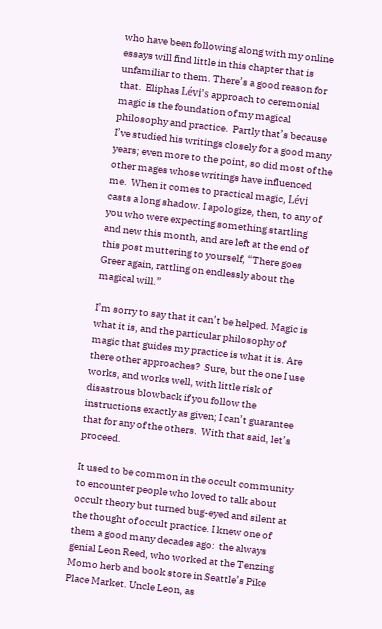who have been following along with my online essays will find little in this chapter that is unfamiliar to them. There’s a good reason for that.  Eliphas Lévi’s approach to ceremonial magic is the foundation of my magical philosophy and practice.  Partly that’s because I’ve studied his writings closely for a good many years; even more to the point, so did most of the other mages whose writings have influenced me.  When it comes to practical magic, Lévi casts a long shadow. I apologize, then, to any of you who were expecting something startling and new this month, and are left at the end of this post muttering to yourself, “There goes Greer again, rattling on endlessly about the magical will.”

I’m sorry to say that it can’t be helped. Magic is what it is, and the particular philosophy of magic that guides my practice is what it is. Are there other approaches?  Sure, but the one I use works, and works well, with little risk of disastrous blowback if you follow the instructions exactly as given; I can’t guarantee that for any of the others.  With that said, let’s proceed.

It used to be common in the occult community to encounter people who loved to talk about occult theory but turned bug-eyed and silent at the thought of occult practice. I knew one of them a good many decades ago:  the always genial Leon Reed, who worked at the Tenzing Momo herb and book store in Seattle’s Pike Place Market. Uncle Leon, as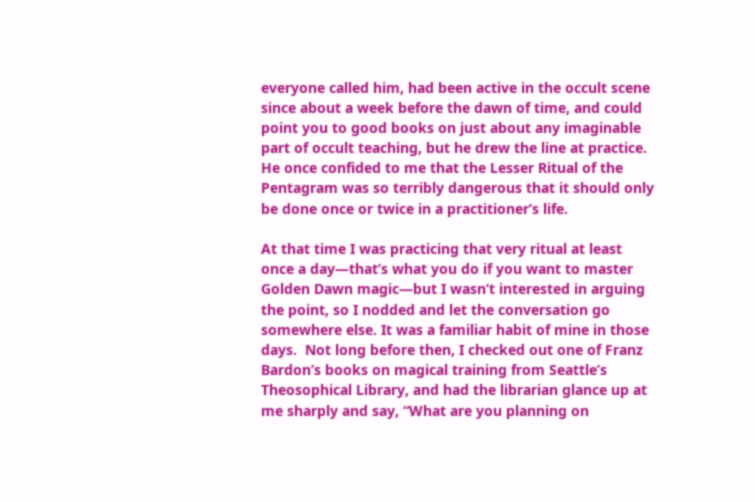everyone called him, had been active in the occult scene since about a week before the dawn of time, and could point you to good books on just about any imaginable part of occult teaching, but he drew the line at practice. He once confided to me that the Lesser Ritual of the Pentagram was so terribly dangerous that it should only be done once or twice in a practitioner’s life.

At that time I was practicing that very ritual at least once a day—that’s what you do if you want to master Golden Dawn magic—but I wasn’t interested in arguing the point, so I nodded and let the conversation go somewhere else. It was a familiar habit of mine in those days.  Not long before then, I checked out one of Franz Bardon’s books on magical training from Seattle’s Theosophical Library, and had the librarian glance up at me sharply and say, “What are you planning on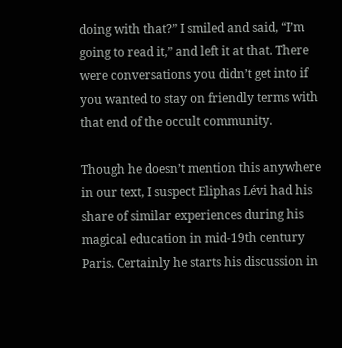doing with that?” I smiled and said, “I’m going to read it,” and left it at that. There were conversations you didn’t get into if you wanted to stay on friendly terms with that end of the occult community.

Though he doesn’t mention this anywhere in our text, I suspect Eliphas Lévi had his share of similar experiences during his magical education in mid-19th century Paris. Certainly he starts his discussion in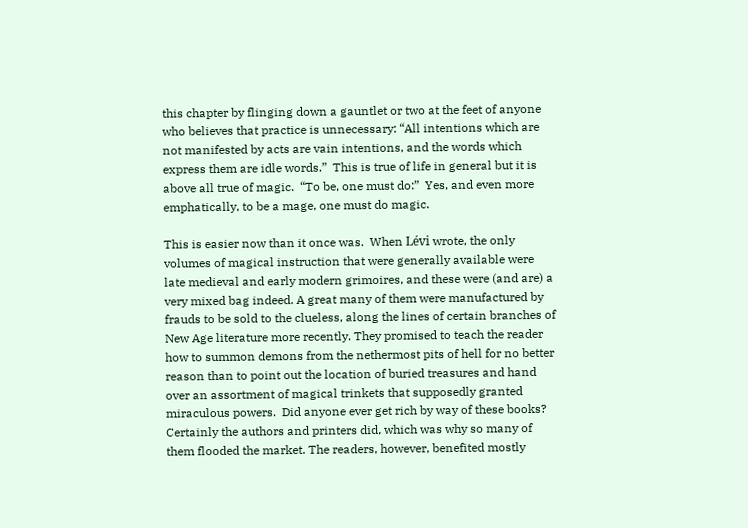this chapter by flinging down a gauntlet or two at the feet of anyone who believes that practice is unnecessary: “All intentions which are not manifested by acts are vain intentions, and the words which express them are idle words.”  This is true of life in general but it is above all true of magic.  “To be, one must do:”  Yes, and even more emphatically, to be a mage, one must do magic.

This is easier now than it once was.  When Lévi wrote, the only volumes of magical instruction that were generally available were late medieval and early modern grimoires, and these were (and are) a very mixed bag indeed. A great many of them were manufactured by frauds to be sold to the clueless, along the lines of certain branches of New Age literature more recently. They promised to teach the reader how to summon demons from the nethermost pits of hell for no better reason than to point out the location of buried treasures and hand over an assortment of magical trinkets that supposedly granted miraculous powers.  Did anyone ever get rich by way of these books?  Certainly the authors and printers did, which was why so many of them flooded the market. The readers, however, benefited mostly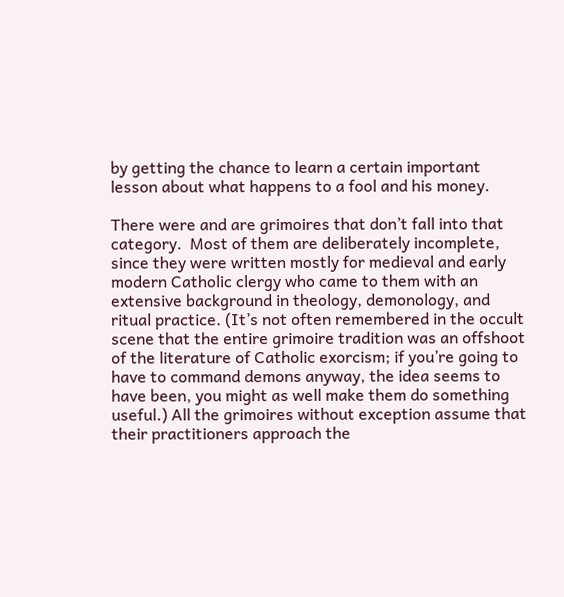by getting the chance to learn a certain important lesson about what happens to a fool and his money.

There were and are grimoires that don’t fall into that category.  Most of them are deliberately incomplete, since they were written mostly for medieval and early modern Catholic clergy who came to them with an extensive background in theology, demonology, and ritual practice. (It’s not often remembered in the occult scene that the entire grimoire tradition was an offshoot of the literature of Catholic exorcism; if you’re going to have to command demons anyway, the idea seems to have been, you might as well make them do something useful.) All the grimoires without exception assume that their practitioners approach the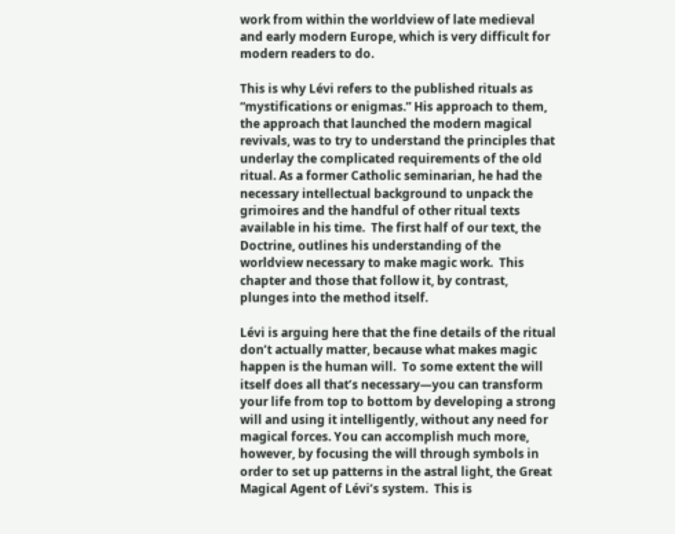work from within the worldview of late medieval and early modern Europe, which is very difficult for modern readers to do.

This is why Lévi refers to the published rituals as “mystifications or enigmas.” His approach to them, the approach that launched the modern magical revivals, was to try to understand the principles that underlay the complicated requirements of the old ritual. As a former Catholic seminarian, he had the necessary intellectual background to unpack the grimoires and the handful of other ritual texts available in his time.  The first half of our text, the Doctrine, outlines his understanding of the worldview necessary to make magic work.  This chapter and those that follow it, by contrast, plunges into the method itself.

Lévi is arguing here that the fine details of the ritual don’t actually matter, because what makes magic happen is the human will.  To some extent the will itself does all that’s necessary—you can transform your life from top to bottom by developing a strong will and using it intelligently, without any need for magical forces. You can accomplish much more, however, by focusing the will through symbols in order to set up patterns in the astral light, the Great Magical Agent of Lévi’s system.  This is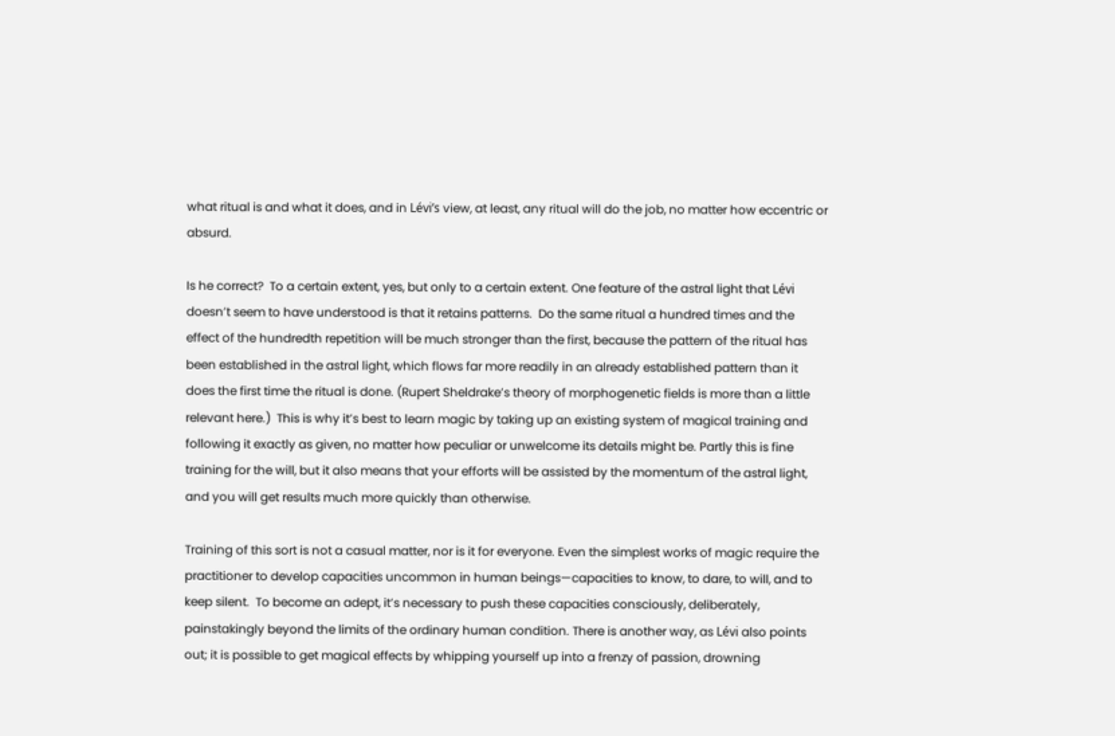what ritual is and what it does, and in Lévi’s view, at least, any ritual will do the job, no matter how eccentric or absurd.

Is he correct?  To a certain extent, yes, but only to a certain extent. One feature of the astral light that Lévi doesn’t seem to have understood is that it retains patterns.  Do the same ritual a hundred times and the effect of the hundredth repetition will be much stronger than the first, because the pattern of the ritual has been established in the astral light, which flows far more readily in an already established pattern than it does the first time the ritual is done. (Rupert Sheldrake’s theory of morphogenetic fields is more than a little relevant here.)  This is why it’s best to learn magic by taking up an existing system of magical training and following it exactly as given, no matter how peculiar or unwelcome its details might be. Partly this is fine training for the will, but it also means that your efforts will be assisted by the momentum of the astral light, and you will get results much more quickly than otherwise.

Training of this sort is not a casual matter, nor is it for everyone. Even the simplest works of magic require the practitioner to develop capacities uncommon in human beings—capacities to know, to dare, to will, and to keep silent.  To become an adept, it’s necessary to push these capacities consciously, deliberately, painstakingly beyond the limits of the ordinary human condition. There is another way, as Lévi also points out; it is possible to get magical effects by whipping yourself up into a frenzy of passion, drowning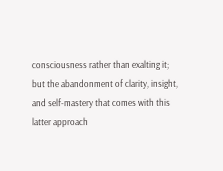consciousness rather than exalting it; but the abandonment of clarity, insight, and self-mastery that comes with this latter approach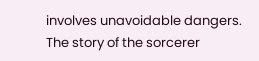involves unavoidable dangers.  The story of the sorcerer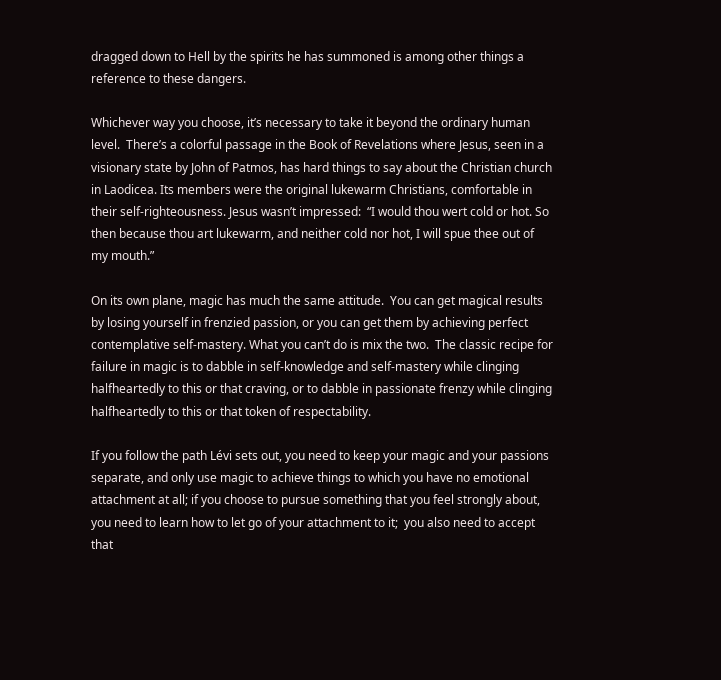dragged down to Hell by the spirits he has summoned is among other things a reference to these dangers.

Whichever way you choose, it’s necessary to take it beyond the ordinary human level.  There’s a colorful passage in the Book of Revelations where Jesus, seen in a visionary state by John of Patmos, has hard things to say about the Christian church in Laodicea. Its members were the original lukewarm Christians, comfortable in their self-righteousness. Jesus wasn’t impressed:  “I would thou wert cold or hot. So then because thou art lukewarm, and neither cold nor hot, I will spue thee out of my mouth.”

On its own plane, magic has much the same attitude.  You can get magical results by losing yourself in frenzied passion, or you can get them by achieving perfect contemplative self-mastery. What you can’t do is mix the two.  The classic recipe for failure in magic is to dabble in self-knowledge and self-mastery while clinging halfheartedly to this or that craving, or to dabble in passionate frenzy while clinging halfheartedly to this or that token of respectability.

If you follow the path Lévi sets out, you need to keep your magic and your passions separate, and only use magic to achieve things to which you have no emotional attachment at all; if you choose to pursue something that you feel strongly about, you need to learn how to let go of your attachment to it;  you also need to accept that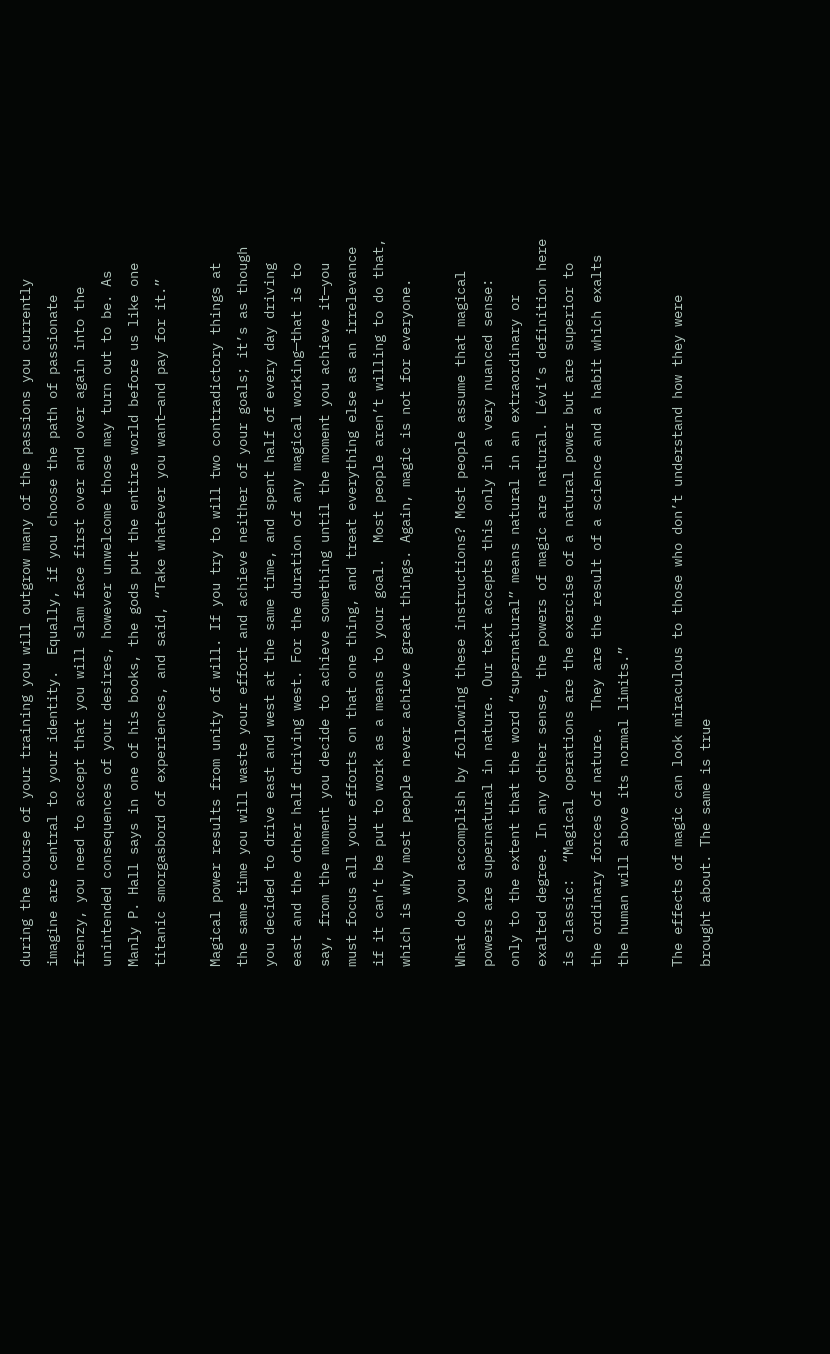during the course of your training you will outgrow many of the passions you currently imagine are central to your identity.  Equally, if you choose the path of passionate frenzy, you need to accept that you will slam face first over and over again into the unintended consequences of your desires, however unwelcome those may turn out to be. As Manly P. Hall says in one of his books, the gods put the entire world before us like one titanic smorgasbord of experiences, and said, “Take whatever you want—and pay for it.”

Magical power results from unity of will. If you try to will two contradictory things at the same time you will waste your effort and achieve neither of your goals; it’s as though you decided to drive east and west at the same time, and spent half of every day driving east and the other half driving west. For the duration of any magical working—that is to say, from the moment you decide to achieve something until the moment you achieve it—you must focus all your efforts on that one thing, and treat everything else as an irrelevance if it can’t be put to work as a means to your goal.  Most people aren’t willing to do that, which is why most people never achieve great things. Again, magic is not for everyone.

What do you accomplish by following these instructions? Most people assume that magical powers are supernatural in nature. Our text accepts this only in a very nuanced sense:  only to the extent that the word “supernatural” means natural in an extraordinary or exalted degree. In any other sense, the powers of magic are natural. Lévi’s definition here is classic:  “Magical operations are the exercise of a natural power but are superior to the ordinary forces of nature.  They are the result of a science and a habit which exalts the human will above its normal limits.”

The effects of magic can look miraculous to those who don’t understand how they were brought about. The same is true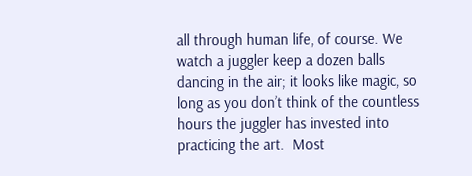all through human life, of course. We watch a juggler keep a dozen balls dancing in the air; it looks like magic, so long as you don’t think of the countless hours the juggler has invested into practicing the art.  Most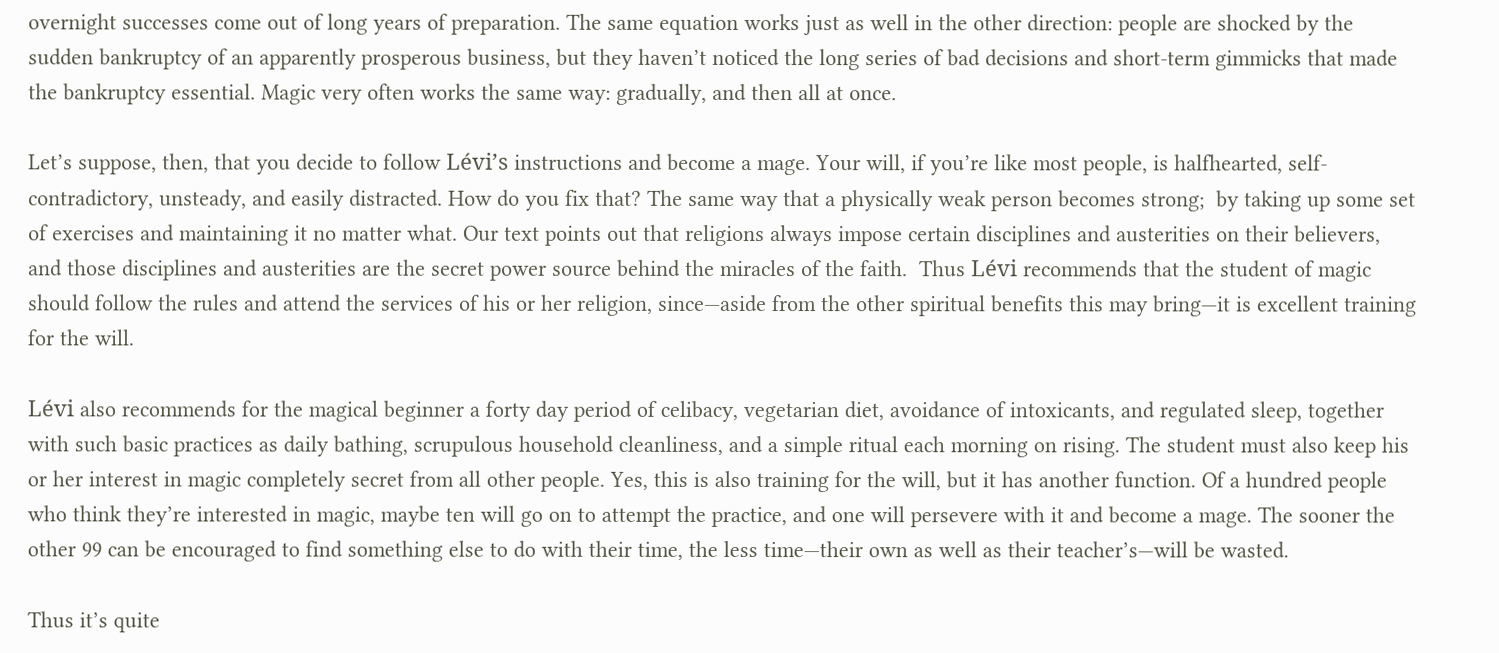overnight successes come out of long years of preparation. The same equation works just as well in the other direction: people are shocked by the sudden bankruptcy of an apparently prosperous business, but they haven’t noticed the long series of bad decisions and short-term gimmicks that made the bankruptcy essential. Magic very often works the same way: gradually, and then all at once.

Let’s suppose, then, that you decide to follow Lévi’s instructions and become a mage. Your will, if you’re like most people, is halfhearted, self-contradictory, unsteady, and easily distracted. How do you fix that? The same way that a physically weak person becomes strong;  by taking up some set of exercises and maintaining it no matter what. Our text points out that religions always impose certain disciplines and austerities on their believers, and those disciplines and austerities are the secret power source behind the miracles of the faith.  Thus Lévi recommends that the student of magic should follow the rules and attend the services of his or her religion, since—aside from the other spiritual benefits this may bring—it is excellent training for the will.

Lévi also recommends for the magical beginner a forty day period of celibacy, vegetarian diet, avoidance of intoxicants, and regulated sleep, together with such basic practices as daily bathing, scrupulous household cleanliness, and a simple ritual each morning on rising. The student must also keep his or her interest in magic completely secret from all other people. Yes, this is also training for the will, but it has another function. Of a hundred people who think they’re interested in magic, maybe ten will go on to attempt the practice, and one will persevere with it and become a mage. The sooner the other 99 can be encouraged to find something else to do with their time, the less time—their own as well as their teacher’s—will be wasted.

Thus it’s quite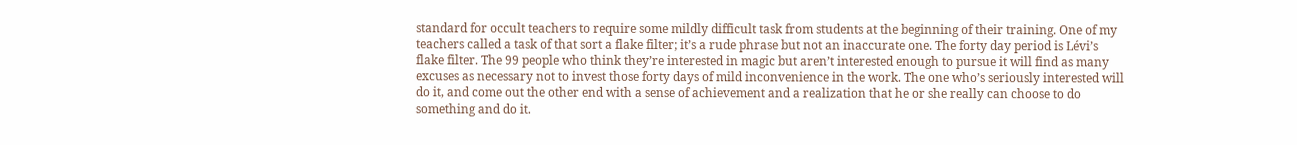standard for occult teachers to require some mildly difficult task from students at the beginning of their training. One of my teachers called a task of that sort a flake filter; it’s a rude phrase but not an inaccurate one. The forty day period is Lévi’s flake filter. The 99 people who think they’re interested in magic but aren’t interested enough to pursue it will find as many excuses as necessary not to invest those forty days of mild inconvenience in the work. The one who’s seriously interested will do it, and come out the other end with a sense of achievement and a realization that he or she really can choose to do something and do it.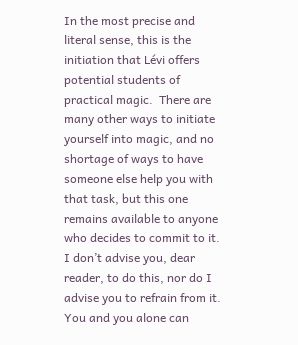In the most precise and literal sense, this is the initiation that Lévi offers potential students of practical magic.  There are many other ways to initiate yourself into magic, and no shortage of ways to have someone else help you with that task, but this one remains available to anyone who decides to commit to it. I don’t advise you, dear reader, to do this, nor do I advise you to refrain from it. You and you alone can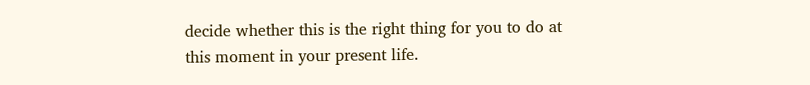decide whether this is the right thing for you to do at this moment in your present life.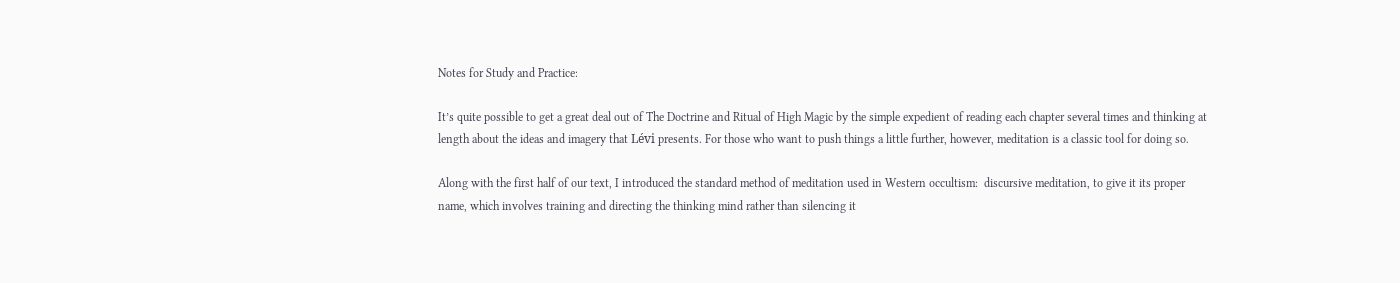Notes for Study and Practice:

It’s quite possible to get a great deal out of The Doctrine and Ritual of High Magic by the simple expedient of reading each chapter several times and thinking at length about the ideas and imagery that Lévi presents. For those who want to push things a little further, however, meditation is a classic tool for doing so.

Along with the first half of our text, I introduced the standard method of meditation used in Western occultism:  discursive meditation, to give it its proper name, which involves training and directing the thinking mind rather than silencing it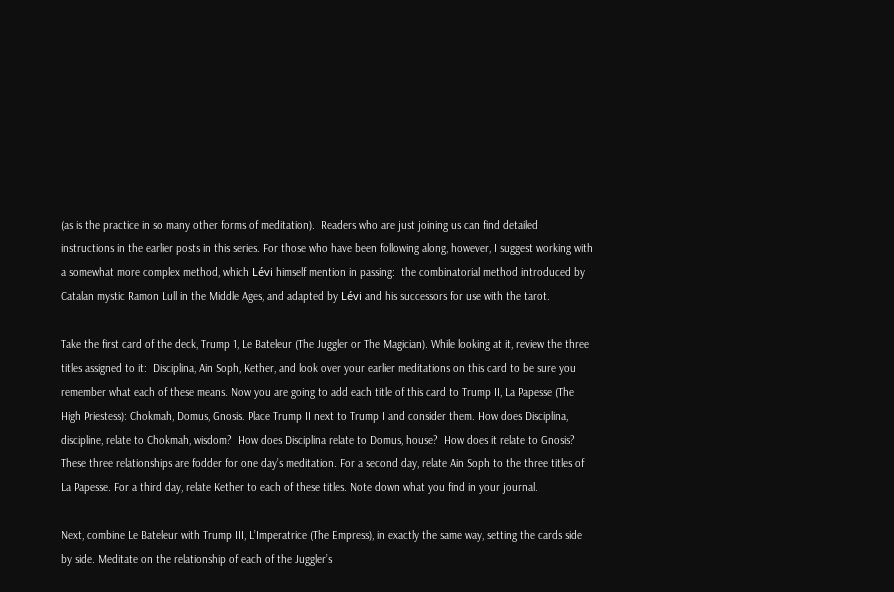(as is the practice in so many other forms of meditation).  Readers who are just joining us can find detailed instructions in the earlier posts in this series. For those who have been following along, however, I suggest working with a somewhat more complex method, which Lévi himself mention in passing:  the combinatorial method introduced by Catalan mystic Ramon Lull in the Middle Ages, and adapted by Lévi and his successors for use with the tarot.

Take the first card of the deck, Trump 1, Le Bateleur (The Juggler or The Magician). While looking at it, review the three titles assigned to it:  Disciplina, Ain Soph, Kether, and look over your earlier meditations on this card to be sure you remember what each of these means. Now you are going to add each title of this card to Trump II, La Papesse (The High Priestess): Chokmah, Domus, Gnosis. Place Trump II next to Trump I and consider them. How does Disciplina, discipline, relate to Chokmah, wisdom?  How does Disciplina relate to Domus, house?  How does it relate to Gnosis?  These three relationships are fodder for one day’s meditation. For a second day, relate Ain Soph to the three titles of La Papesse. For a third day, relate Kether to each of these titles. Note down what you find in your journal.

Next, combine Le Bateleur with Trump III, L’Imperatrice (The Empress), in exactly the same way, setting the cards side by side. Meditate on the relationship of each of the Juggler’s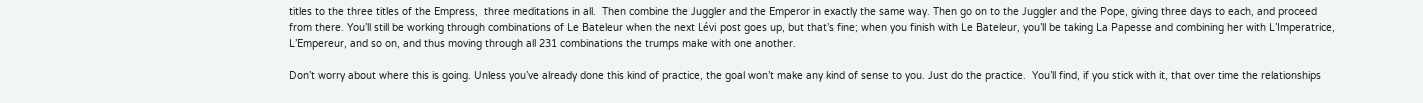titles to the three titles of the Empress,  three meditations in all.  Then combine the Juggler and the Emperor in exactly the same way. Then go on to the Juggler and the Pope, giving three days to each, and proceed from there. You’ll still be working through combinations of Le Bateleur when the next Lévi post goes up, but that’s fine; when you finish with Le Bateleur, you’ll be taking La Papesse and combining her with L’Imperatrice, L’Empereur, and so on, and thus moving through all 231 combinations the trumps make with one another.

Don’t worry about where this is going. Unless you’ve already done this kind of practice, the goal won’t make any kind of sense to you. Just do the practice.  You’ll find, if you stick with it, that over time the relationships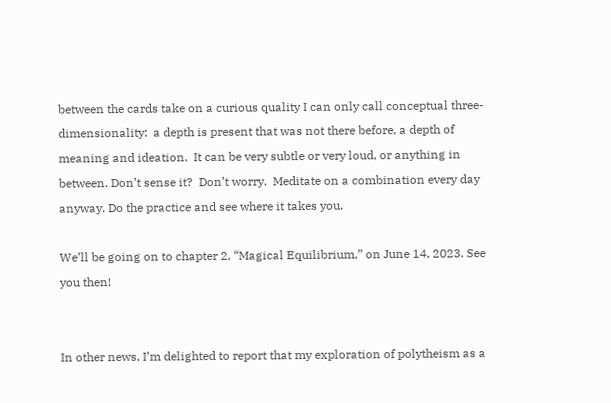between the cards take on a curious quality I can only call conceptual three-dimensionality:  a depth is present that was not there before, a depth of meaning and ideation.  It can be very subtle or very loud, or anything in between. Don’t sense it?  Don’t worry.  Meditate on a combination every day anyway. Do the practice and see where it takes you.

We’ll be going on to chapter 2, “Magical Equilibrium,” on June 14, 2023. See you then!


In other news, I’m delighted to report that my exploration of polytheism as a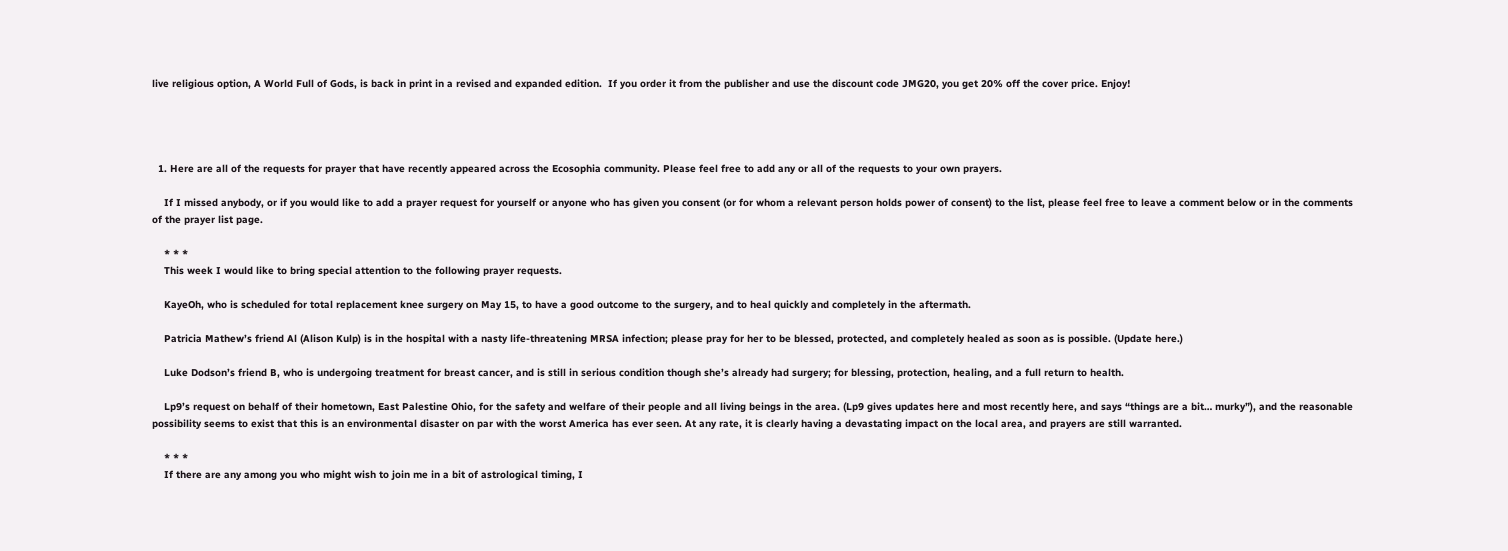live religious option, A World Full of Gods, is back in print in a revised and expanded edition.  If you order it from the publisher and use the discount code JMG20, you get 20% off the cover price. Enjoy!




  1. Here are all of the requests for prayer that have recently appeared across the Ecosophia community. Please feel free to add any or all of the requests to your own prayers.

    If I missed anybody, or if you would like to add a prayer request for yourself or anyone who has given you consent (or for whom a relevant person holds power of consent) to the list, please feel free to leave a comment below or in the comments of the prayer list page.

    * * *
    This week I would like to bring special attention to the following prayer requests.

    KayeOh, who is scheduled for total replacement knee surgery on May 15, to have a good outcome to the surgery, and to heal quickly and completely in the aftermath.

    Patricia Mathew’s friend Al (Alison Kulp) is in the hospital with a nasty life-threatening MRSA infection; please pray for her to be blessed, protected, and completely healed as soon as is possible. (Update here.)

    Luke Dodson’s friend B, who is undergoing treatment for breast cancer, and is still in serious condition though she’s already had surgery; for blessing, protection, healing, and a full return to health.

    Lp9’s request on behalf of their hometown, East Palestine Ohio, for the safety and welfare of their people and all living beings in the area. (Lp9 gives updates here and most recently here, and says “things are a bit… murky”), and the reasonable possibility seems to exist that this is an environmental disaster on par with the worst America has ever seen. At any rate, it is clearly having a devastating impact on the local area, and prayers are still warranted.

    * * *
    If there are any among you who might wish to join me in a bit of astrological timing, I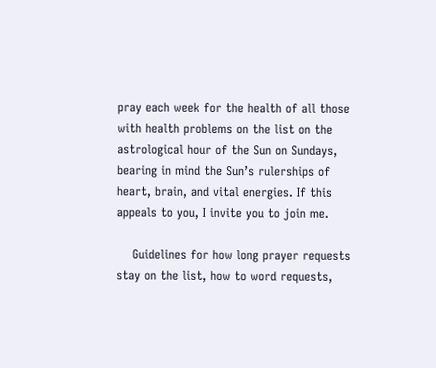pray each week for the health of all those with health problems on the list on the astrological hour of the Sun on Sundays, bearing in mind the Sun’s rulerships of heart, brain, and vital energies. If this appeals to you, I invite you to join me.

    Guidelines for how long prayer requests stay on the list, how to word requests,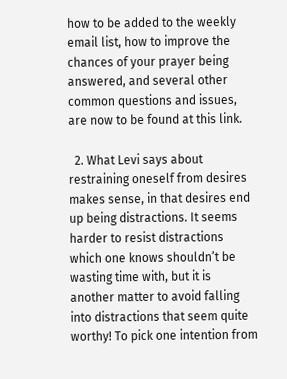how to be added to the weekly email list, how to improve the chances of your prayer being answered, and several other common questions and issues, are now to be found at this link.

  2. What Levi says about restraining oneself from desires makes sense, in that desires end up being distractions. It seems harder to resist distractions which one knows shouldn’t be wasting time with, but it is another matter to avoid falling into distractions that seem quite worthy! To pick one intention from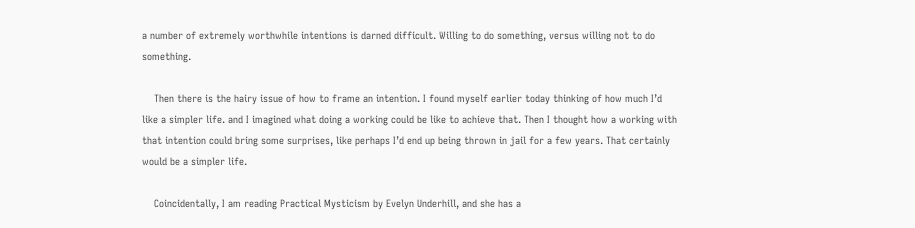a number of extremely worthwhile intentions is darned difficult. Willing to do something, versus willing not to do something.

    Then there is the hairy issue of how to frame an intention. I found myself earlier today thinking of how much I’d like a simpler life. and I imagined what doing a working could be like to achieve that. Then I thought how a working with that intention could bring some surprises, like perhaps I’d end up being thrown in jail for a few years. That certainly would be a simpler life.

    Coincidentally, I am reading Practical Mysticism by Evelyn Underhill, and she has a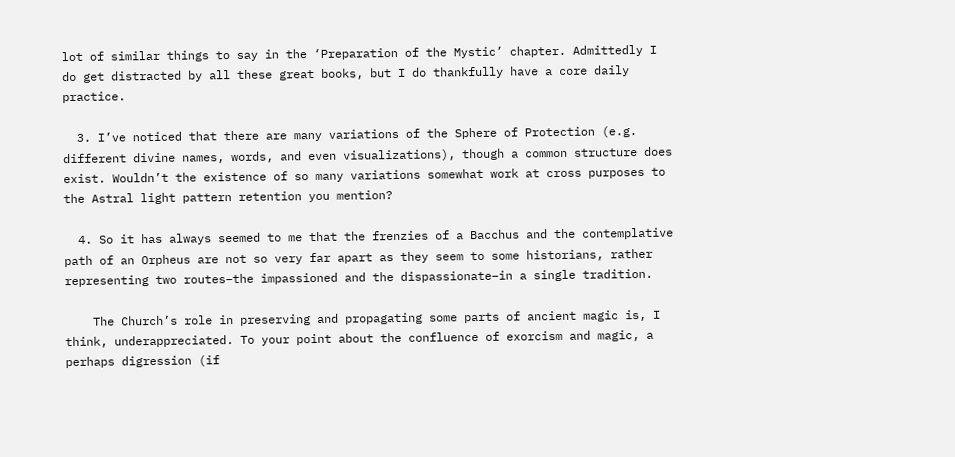lot of similar things to say in the ‘Preparation of the Mystic’ chapter. Admittedly I do get distracted by all these great books, but I do thankfully have a core daily practice.

  3. I’ve noticed that there are many variations of the Sphere of Protection (e.g. different divine names, words, and even visualizations), though a common structure does exist. Wouldn’t the existence of so many variations somewhat work at cross purposes to the Astral light pattern retention you mention?

  4. So it has always seemed to me that the frenzies of a Bacchus and the contemplative path of an Orpheus are not so very far apart as they seem to some historians, rather representing two routes–the impassioned and the dispassionate–in a single tradition.

    The Church’s role in preserving and propagating some parts of ancient magic is, I think, underappreciated. To your point about the confluence of exorcism and magic, a perhaps digression (if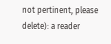not pertinent, please delete): a reader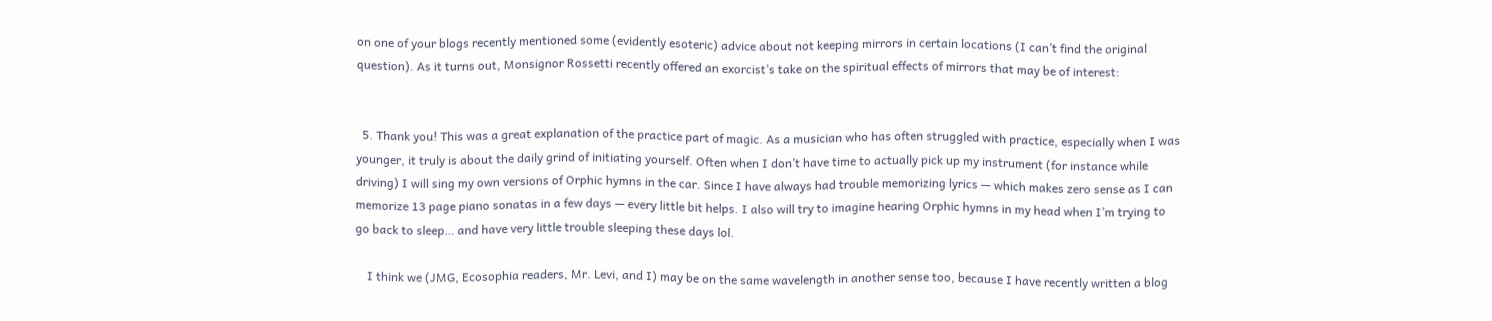on one of your blogs recently mentioned some (evidently esoteric) advice about not keeping mirrors in certain locations (I can’t find the original question). As it turns out, Monsignor Rossetti recently offered an exorcist’s take on the spiritual effects of mirrors that may be of interest:


  5. Thank you! This was a great explanation of the practice part of magic. As a musician who has often struggled with practice, especially when I was younger, it truly is about the daily grind of initiating yourself. Often when I don’t have time to actually pick up my instrument (for instance while driving) I will sing my own versions of Orphic hymns in the car. Since I have always had trouble memorizing lyrics — which makes zero sense as I can memorize 13 page piano sonatas in a few days — every little bit helps. I also will try to imagine hearing Orphic hymns in my head when I’m trying to go back to sleep… and have very little trouble sleeping these days lol.

    I think we (JMG, Ecosophia readers, Mr. Levi, and I) may be on the same wavelength in another sense too, because I have recently written a blog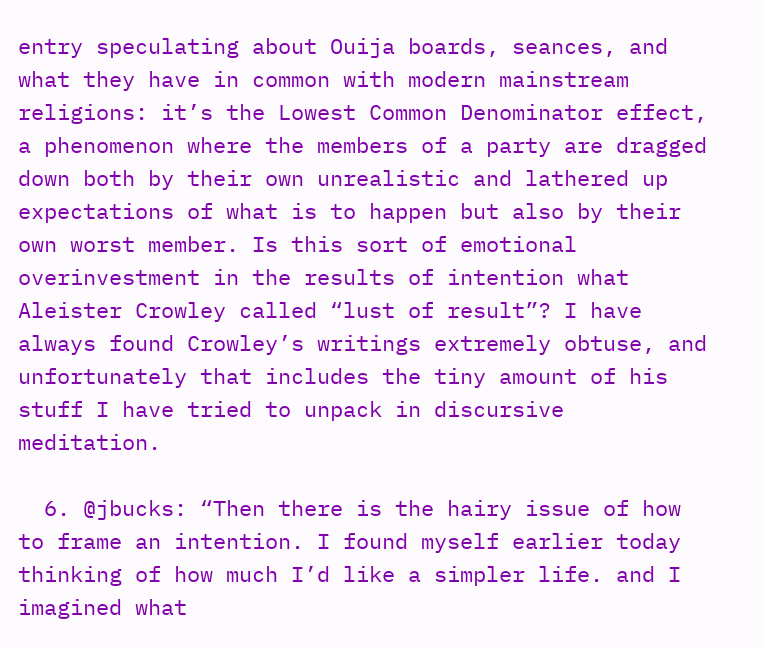entry speculating about Ouija boards, seances, and what they have in common with modern mainstream religions: it’s the Lowest Common Denominator effect, a phenomenon where the members of a party are dragged down both by their own unrealistic and lathered up expectations of what is to happen but also by their own worst member. Is this sort of emotional overinvestment in the results of intention what Aleister Crowley called “lust of result”? I have always found Crowley’s writings extremely obtuse, and unfortunately that includes the tiny amount of his stuff I have tried to unpack in discursive meditation.

  6. @jbucks: “Then there is the hairy issue of how to frame an intention. I found myself earlier today thinking of how much I’d like a simpler life. and I imagined what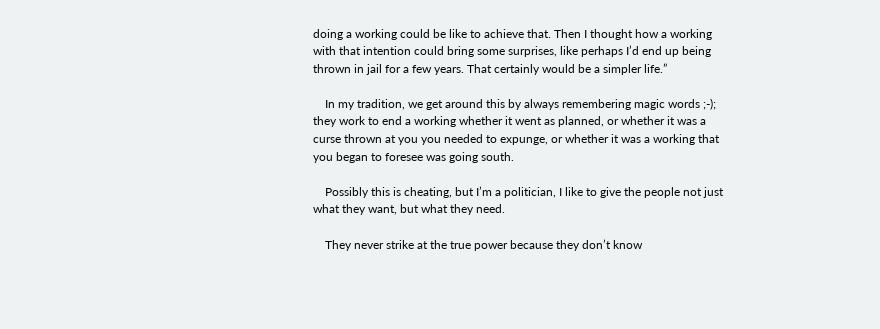doing a working could be like to achieve that. Then I thought how a working with that intention could bring some surprises, like perhaps I’d end up being thrown in jail for a few years. That certainly would be a simpler life.”

    In my tradition, we get around this by always remembering magic words ;-); they work to end a working whether it went as planned, or whether it was a curse thrown at you you needed to expunge, or whether it was a working that you began to foresee was going south.

    Possibly this is cheating, but I’m a politician, I like to give the people not just what they want, but what they need.

    They never strike at the true power because they don’t know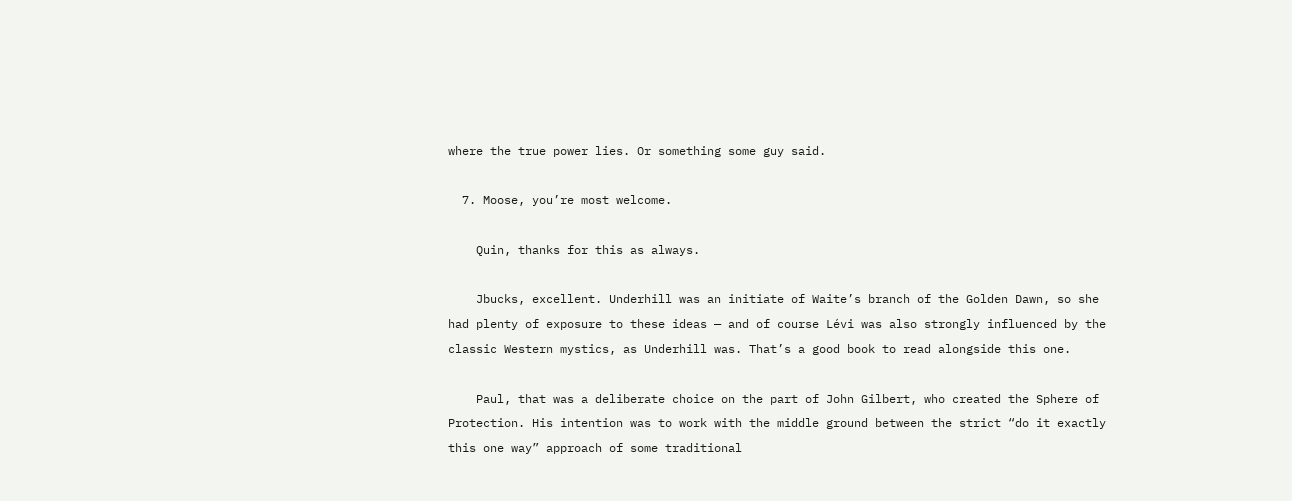where the true power lies. Or something some guy said.

  7. Moose, you’re most welcome.

    Quin, thanks for this as always.

    Jbucks, excellent. Underhill was an initiate of Waite’s branch of the Golden Dawn, so she had plenty of exposure to these ideas — and of course Lévi was also strongly influenced by the classic Western mystics, as Underhill was. That’s a good book to read alongside this one.

    Paul, that was a deliberate choice on the part of John Gilbert, who created the Sphere of Protection. His intention was to work with the middle ground between the strict “do it exactly this one way” approach of some traditional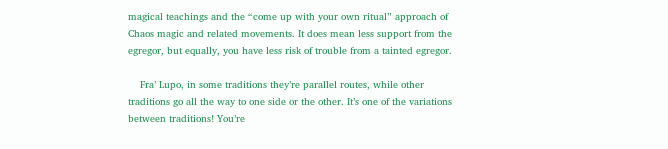magical teachings and the “come up with your own ritual” approach of Chaos magic and related movements. It does mean less support from the egregor, but equally, you have less risk of trouble from a tainted egregor.

    Fra’ Lupo, in some traditions they’re parallel routes, while other traditions go all the way to one side or the other. It’s one of the variations between traditions! You’re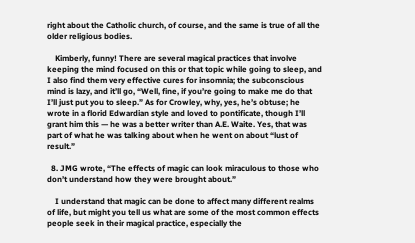right about the Catholic church, of course, and the same is true of all the older religious bodies.

    Kimberly, funny! There are several magical practices that involve keeping the mind focused on this or that topic while going to sleep, and I also find them very effective cures for insomnia; the subconscious mind is lazy, and it’ll go, “Well, fine, if you’re going to make me do that I’ll just put you to sleep.” As for Crowley, why, yes, he’s obtuse; he wrote in a florid Edwardian style and loved to pontificate, though I’ll grant him this — he was a better writer than A.E. Waite. Yes, that was part of what he was talking about when he went on about “lust of result.”

  8. JMG wrote, “The effects of magic can look miraculous to those who don’t understand how they were brought about.”

    I understand that magic can be done to affect many different realms of life, but might you tell us what are some of the most common effects people seek in their magical practice, especially the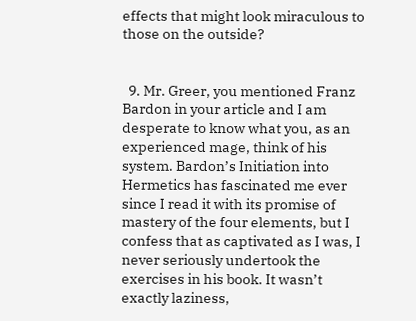effects that might look miraculous to those on the outside?


  9. Mr. Greer, you mentioned Franz Bardon in your article and I am desperate to know what you, as an experienced mage, think of his system. Bardon’s Initiation into Hermetics has fascinated me ever since I read it with its promise of mastery of the four elements, but I confess that as captivated as I was, I never seriously undertook the exercises in his book. It wasn’t exactly laziness,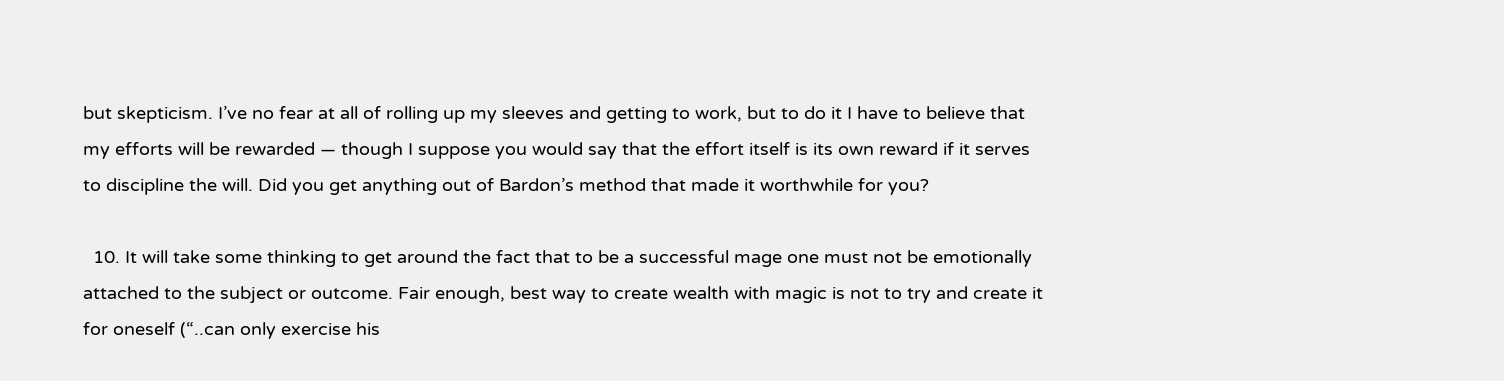but skepticism. I’ve no fear at all of rolling up my sleeves and getting to work, but to do it I have to believe that my efforts will be rewarded — though I suppose you would say that the effort itself is its own reward if it serves to discipline the will. Did you get anything out of Bardon’s method that made it worthwhile for you?

  10. It will take some thinking to get around the fact that to be a successful mage one must not be emotionally attached to the subject or outcome. Fair enough, best way to create wealth with magic is not to try and create it for oneself (“..can only exercise his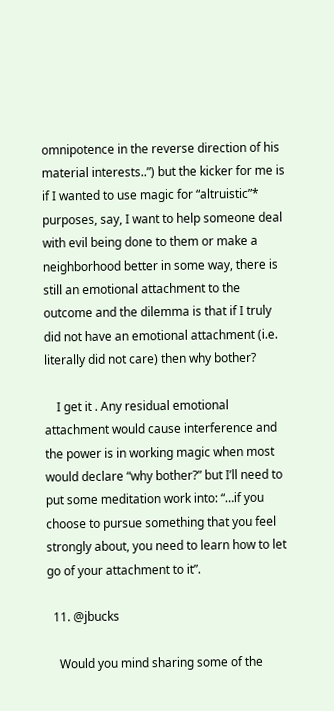omnipotence in the reverse direction of his material interests..”) but the kicker for me is if I wanted to use magic for “altruistic”* purposes, say, I want to help someone deal with evil being done to them or make a neighborhood better in some way, there is still an emotional attachment to the outcome and the dilemma is that if I truly did not have an emotional attachment (i.e. literally did not care) then why bother?

    I get it . Any residual emotional attachment would cause interference and the power is in working magic when most would declare “why bother?” but I’ll need to put some meditation work into: “…if you choose to pursue something that you feel strongly about, you need to learn how to let go of your attachment to it”.

  11. @jbucks

    Would you mind sharing some of the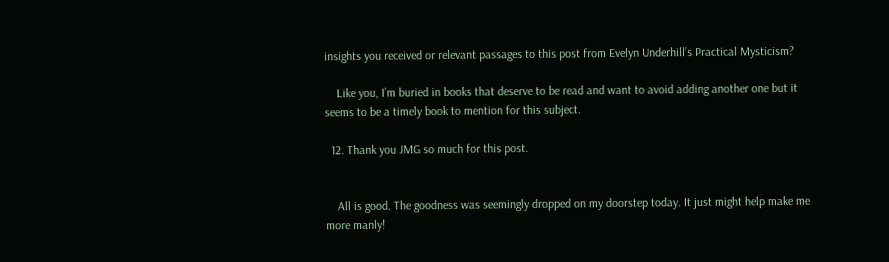insights you received or relevant passages to this post from Evelyn Underhill’s Practical Mysticism?

    Like you, I’m buried in books that deserve to be read and want to avoid adding another one but it seems to be a timely book to mention for this subject.

  12. Thank you JMG so much for this post.


    All is good. The goodness was seemingly dropped on my doorstep today. It just might help make me more manly!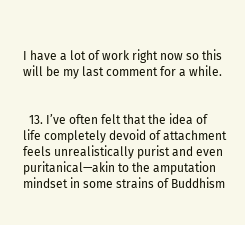I have a lot of work right now so this will be my last comment for a while.


  13. I’ve often felt that the idea of life completely devoid of attachment feels unrealistically purist and even puritanical—akin to the amputation mindset in some strains of Buddhism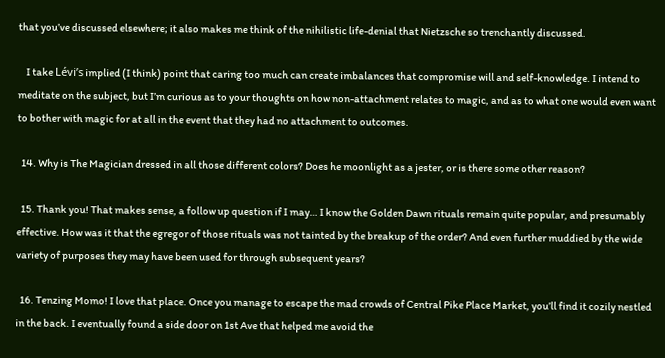that you’ve discussed elsewhere; it also makes me think of the nihilistic life-denial that Nietzsche so trenchantly discussed.

    I take Lévi’s implied (I think) point that caring too much can create imbalances that compromise will and self-knowledge. I intend to meditate on the subject, but I’m curious as to your thoughts on how non-attachment relates to magic, and as to what one would even want to bother with magic for at all in the event that they had no attachment to outcomes.

  14. Why is The Magician dressed in all those different colors? Does he moonlight as a jester, or is there some other reason?

  15. Thank you! That makes sense, a follow up question if I may… I know the Golden Dawn rituals remain quite popular, and presumably effective. How was it that the egregor of those rituals was not tainted by the breakup of the order? And even further muddied by the wide variety of purposes they may have been used for through subsequent years?

  16. Tenzing Momo! I love that place. Once you manage to escape the mad crowds of Central Pike Place Market, you’ll find it cozily nestled in the back. I eventually found a side door on 1st Ave that helped me avoid the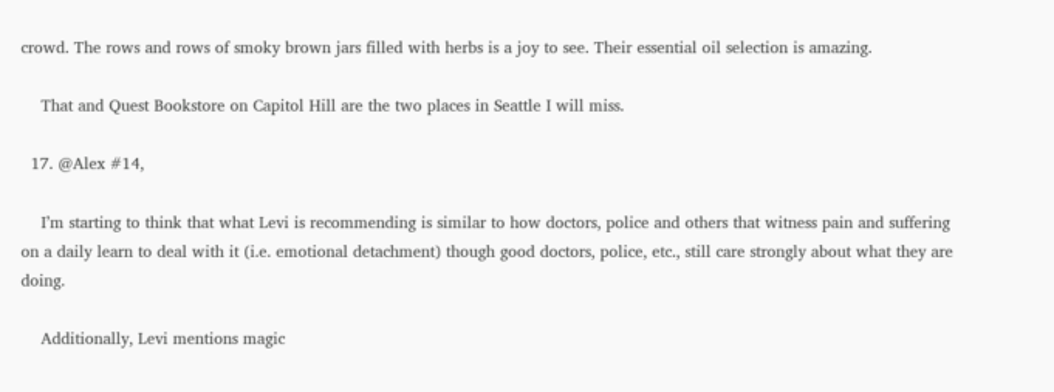crowd. The rows and rows of smoky brown jars filled with herbs is a joy to see. Their essential oil selection is amazing.

    That and Quest Bookstore on Capitol Hill are the two places in Seattle I will miss.

  17. @Alex #14,

    I’m starting to think that what Levi is recommending is similar to how doctors, police and others that witness pain and suffering on a daily learn to deal with it (i.e. emotional detachment) though good doctors, police, etc., still care strongly about what they are doing.

    Additionally, Levi mentions magic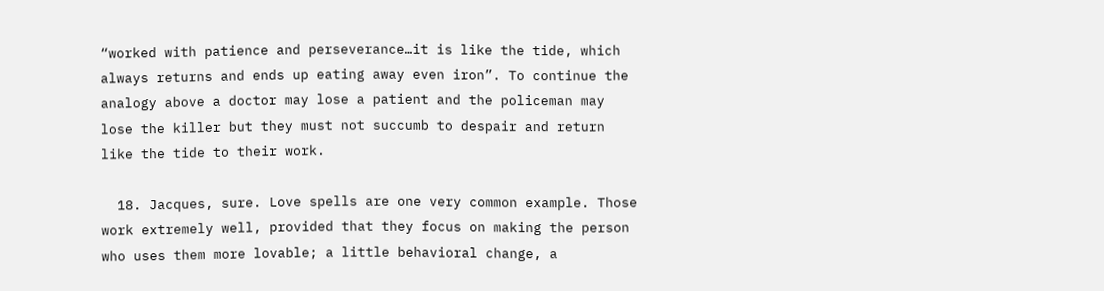“worked with patience and perseverance…it is like the tide, which always returns and ends up eating away even iron”. To continue the analogy above a doctor may lose a patient and the policeman may lose the killer but they must not succumb to despair and return like the tide to their work.

  18. Jacques, sure. Love spells are one very common example. Those work extremely well, provided that they focus on making the person who uses them more lovable; a little behavioral change, a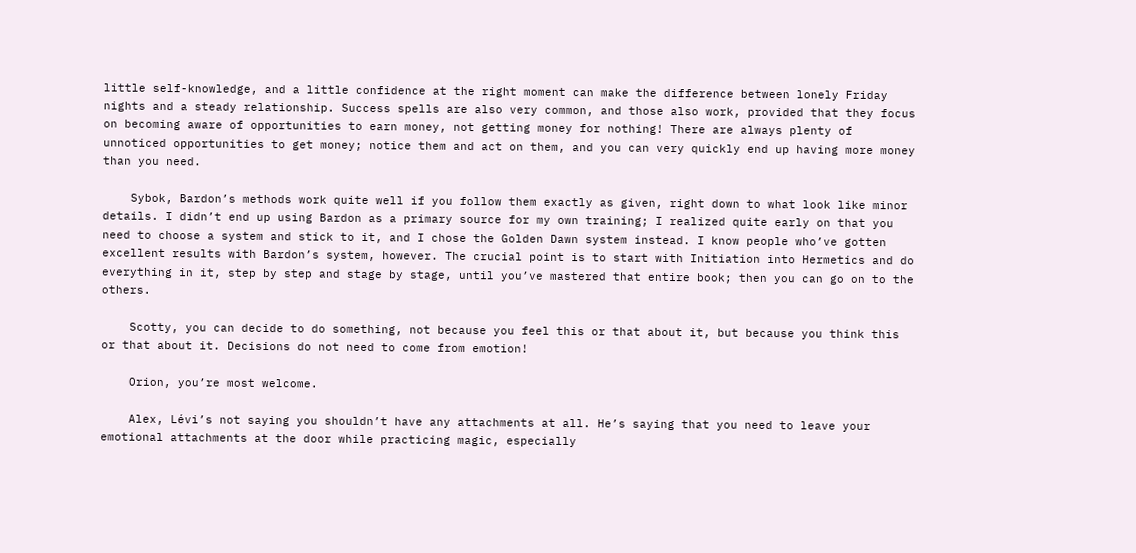little self-knowledge, and a little confidence at the right moment can make the difference between lonely Friday nights and a steady relationship. Success spells are also very common, and those also work, provided that they focus on becoming aware of opportunities to earn money, not getting money for nothing! There are always plenty of unnoticed opportunities to get money; notice them and act on them, and you can very quickly end up having more money than you need.

    Sybok, Bardon’s methods work quite well if you follow them exactly as given, right down to what look like minor details. I didn’t end up using Bardon as a primary source for my own training; I realized quite early on that you need to choose a system and stick to it, and I chose the Golden Dawn system instead. I know people who’ve gotten excellent results with Bardon’s system, however. The crucial point is to start with Initiation into Hermetics and do everything in it, step by step and stage by stage, until you’ve mastered that entire book; then you can go on to the others.

    Scotty, you can decide to do something, not because you feel this or that about it, but because you think this or that about it. Decisions do not need to come from emotion!

    Orion, you’re most welcome.

    Alex, Lévi’s not saying you shouldn’t have any attachments at all. He’s saying that you need to leave your emotional attachments at the door while practicing magic, especially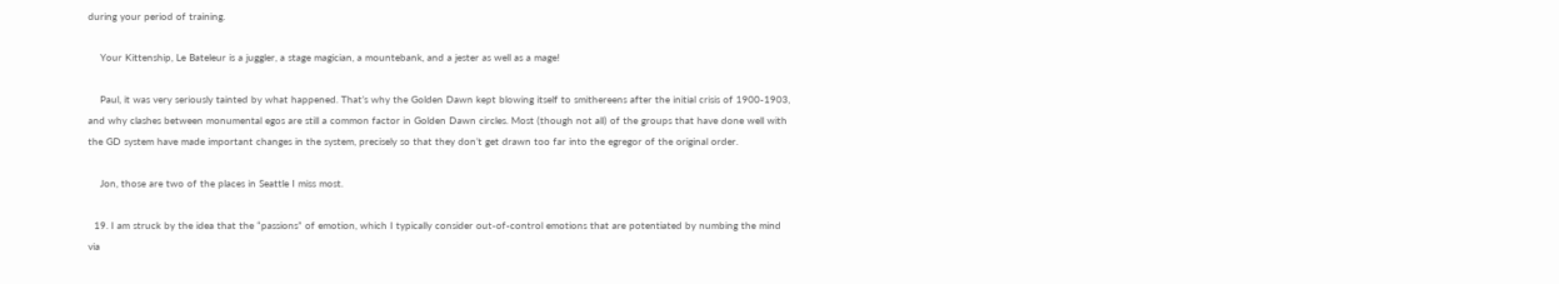during your period of training.

    Your Kittenship, Le Bateleur is a juggler, a stage magician, a mountebank, and a jester as well as a mage!

    Paul, it was very seriously tainted by what happened. That’s why the Golden Dawn kept blowing itself to smithereens after the initial crisis of 1900-1903, and why clashes between monumental egos are still a common factor in Golden Dawn circles. Most (though not all) of the groups that have done well with the GD system have made important changes in the system, precisely so that they don’t get drawn too far into the egregor of the original order.

    Jon, those are two of the places in Seattle I miss most.

  19. I am struck by the idea that the “passions” of emotion, which I typically consider out-of-control emotions that are potentiated by numbing the mind via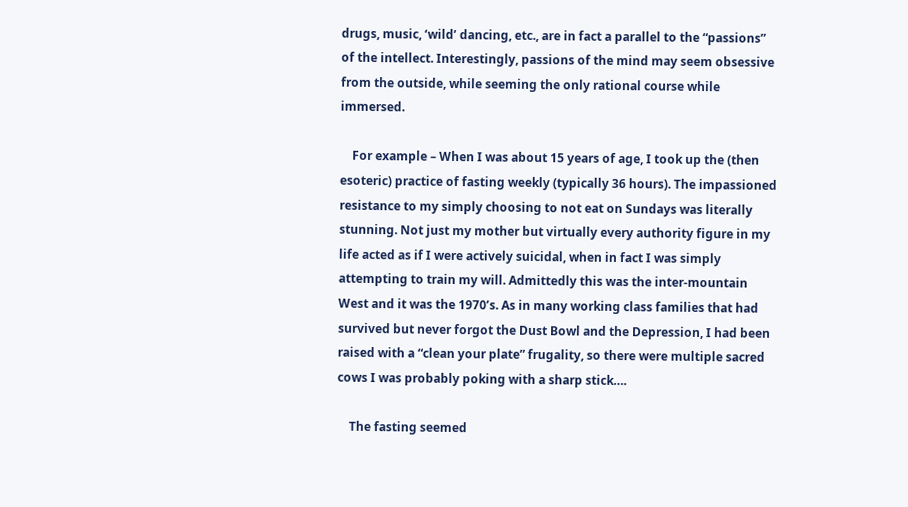drugs, music, ‘wild’ dancing, etc., are in fact a parallel to the “passions” of the intellect. Interestingly, passions of the mind may seem obsessive from the outside, while seeming the only rational course while immersed.

    For example – When I was about 15 years of age, I took up the (then esoteric) practice of fasting weekly (typically 36 hours). The impassioned resistance to my simply choosing to not eat on Sundays was literally stunning. Not just my mother but virtually every authority figure in my life acted as if I were actively suicidal, when in fact I was simply attempting to train my will. Admittedly this was the inter-mountain West and it was the 1970’s. As in many working class families that had survived but never forgot the Dust Bowl and the Depression, I had been raised with a “clean your plate” frugality, so there were multiple sacred cows I was probably poking with a sharp stick….

    The fasting seemed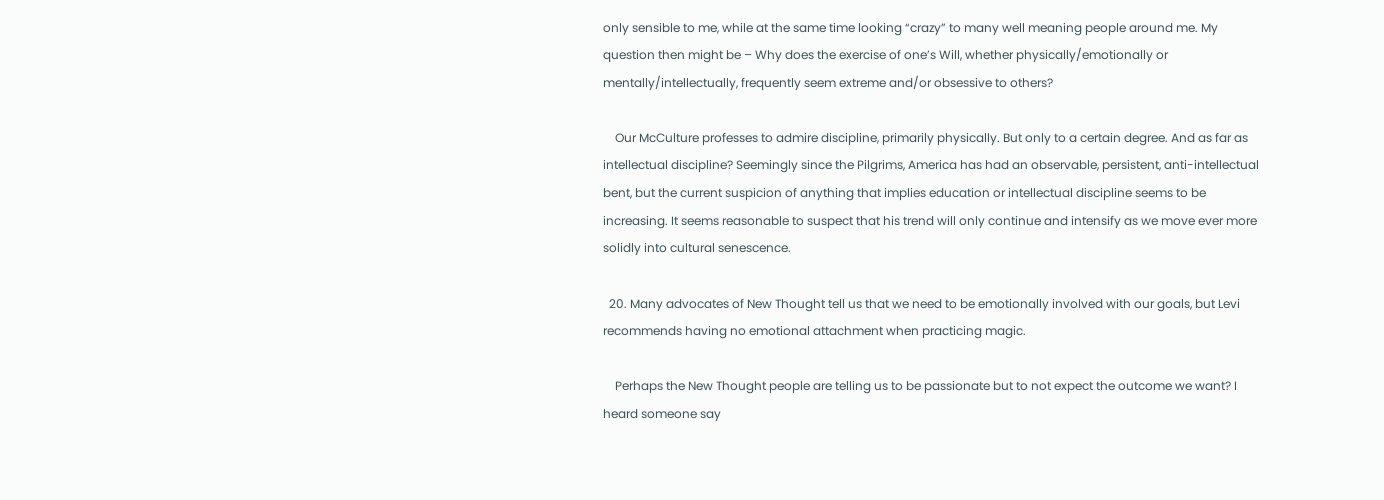only sensible to me, while at the same time looking “crazy” to many well meaning people around me. My question then might be – Why does the exercise of one’s Will, whether physically/emotionally or mentally/intellectually, frequently seem extreme and/or obsessive to others?

    Our McCulture professes to admire discipline, primarily physically. But only to a certain degree. And as far as intellectual discipline? Seemingly since the Pilgrims, America has had an observable, persistent, anti-intellectual bent, but the current suspicion of anything that implies education or intellectual discipline seems to be increasing. It seems reasonable to suspect that his trend will only continue and intensify as we move ever more solidly into cultural senescence.

  20. Many advocates of New Thought tell us that we need to be emotionally involved with our goals, but Levi recommends having no emotional attachment when practicing magic.

    Perhaps the New Thought people are telling us to be passionate but to not expect the outcome we want? I heard someone say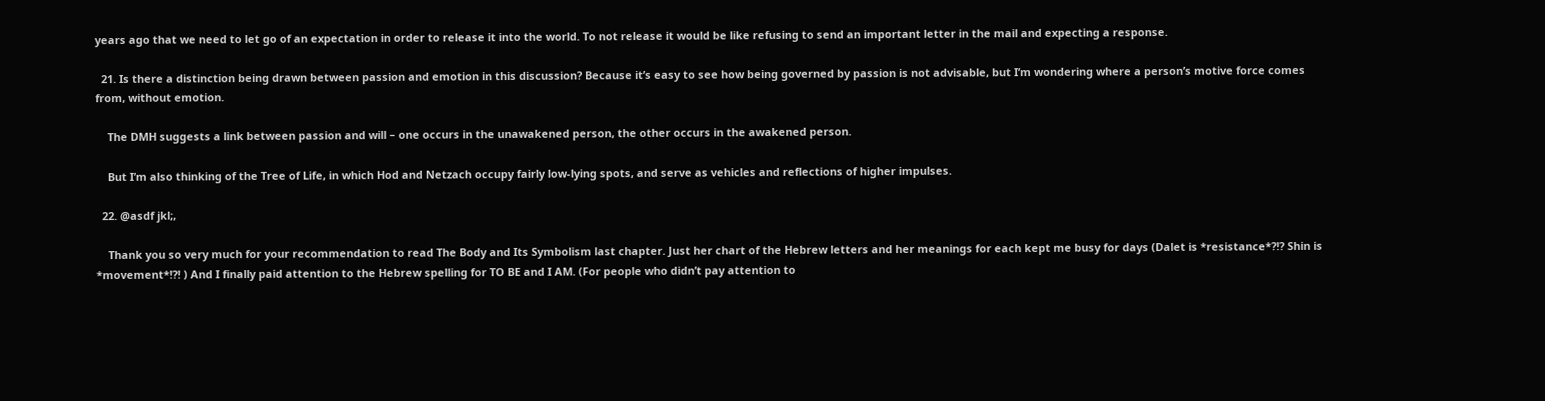years ago that we need to let go of an expectation in order to release it into the world. To not release it would be like refusing to send an important letter in the mail and expecting a response.

  21. Is there a distinction being drawn between passion and emotion in this discussion? Because it’s easy to see how being governed by passion is not advisable, but I’m wondering where a person’s motive force comes from, without emotion.

    The DMH suggests a link between passion and will – one occurs in the unawakened person, the other occurs in the awakened person.

    But I’m also thinking of the Tree of Life, in which Hod and Netzach occupy fairly low-lying spots, and serve as vehicles and reflections of higher impulses.

  22. @asdf jkl;,

    Thank you so very much for your recommendation to read The Body and Its Symbolism last chapter. Just her chart of the Hebrew letters and her meanings for each kept me busy for days (Dalet is *resistance*?!? Shin is *movement*!?! ) And I finally paid attention to the Hebrew spelling for TO BE and I AM. (For people who didn’t pay attention to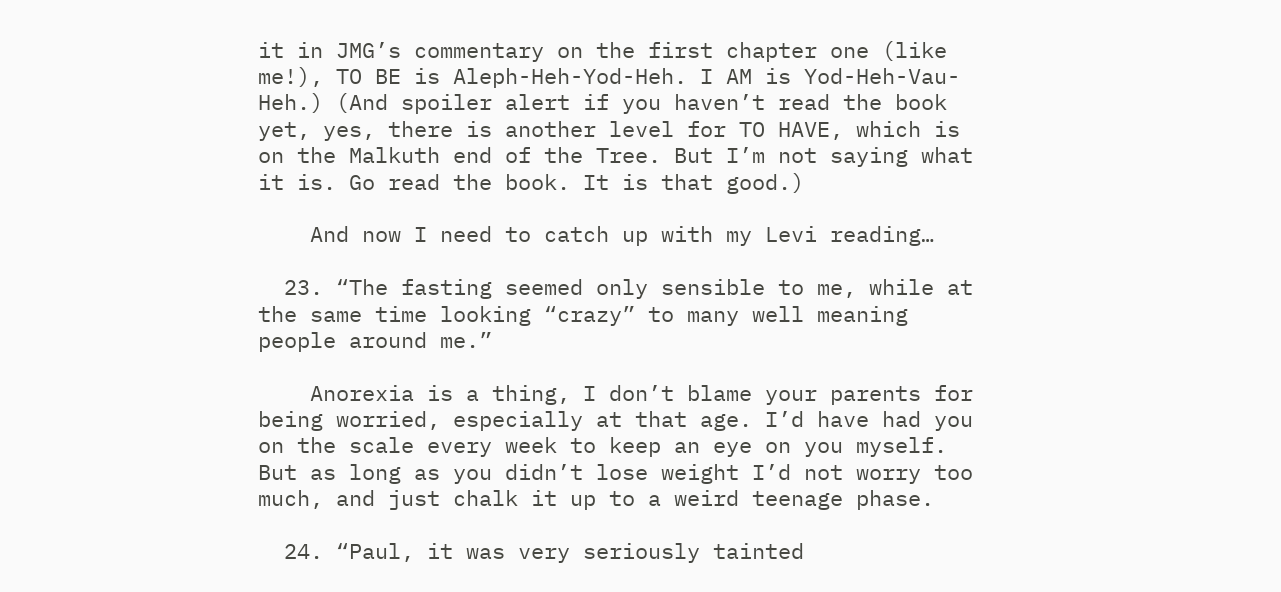it in JMG’s commentary on the first chapter one (like me!), TO BE is Aleph-Heh-Yod-Heh. I AM is Yod-Heh-Vau-Heh.) (And spoiler alert if you haven’t read the book yet, yes, there is another level for TO HAVE, which is on the Malkuth end of the Tree. But I’m not saying what it is. Go read the book. It is that good.)

    And now I need to catch up with my Levi reading…

  23. “The fasting seemed only sensible to me, while at the same time looking “crazy” to many well meaning people around me.”

    Anorexia is a thing, I don’t blame your parents for being worried, especially at that age. I’d have had you on the scale every week to keep an eye on you myself. But as long as you didn’t lose weight I’d not worry too much, and just chalk it up to a weird teenage phase.

  24. “Paul, it was very seriously tainted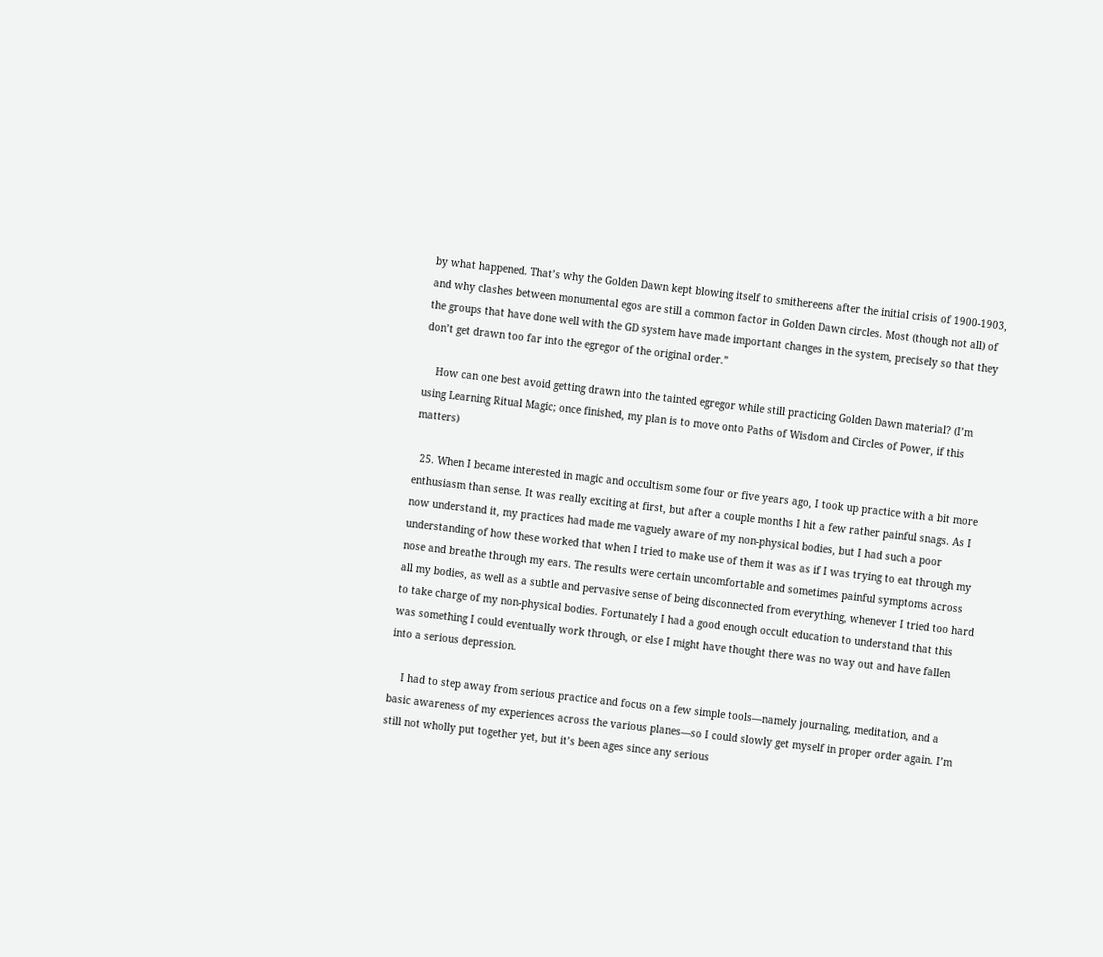by what happened. That’s why the Golden Dawn kept blowing itself to smithereens after the initial crisis of 1900-1903, and why clashes between monumental egos are still a common factor in Golden Dawn circles. Most (though not all) of the groups that have done well with the GD system have made important changes in the system, precisely so that they don’t get drawn too far into the egregor of the original order.”

    How can one best avoid getting drawn into the tainted egregor while still practicing Golden Dawn material? (I’m using Learning Ritual Magic; once finished, my plan is to move onto Paths of Wisdom and Circles of Power, if this matters)

  25. When I became interested in magic and occultism some four or five years ago, I took up practice with a bit more enthusiasm than sense. It was really exciting at first, but after a couple months I hit a few rather painful snags. As I now understand it, my practices had made me vaguely aware of my non-physical bodies, but I had such a poor understanding of how these worked that when I tried to make use of them it was as if I was trying to eat through my nose and breathe through my ears. The results were certain uncomfortable and sometimes painful symptoms across all my bodies, as well as a subtle and pervasive sense of being disconnected from everything, whenever I tried too hard to take charge of my non-physical bodies. Fortunately I had a good enough occult education to understand that this was something I could eventually work through, or else I might have thought there was no way out and have fallen into a serious depression.

    I had to step away from serious practice and focus on a few simple tools—namely journaling, meditation, and a basic awareness of my experiences across the various planes—so I could slowly get myself in proper order again. I’m still not wholly put together yet, but it’s been ages since any serious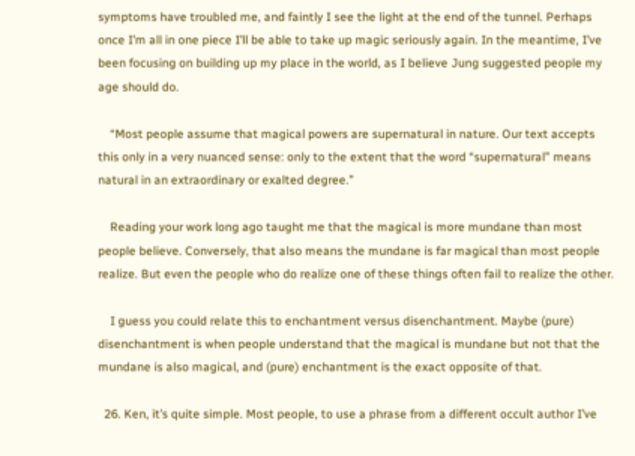symptoms have troubled me, and faintly I see the light at the end of the tunnel. Perhaps once I’m all in one piece I’ll be able to take up magic seriously again. In the meantime, I’ve been focusing on building up my place in the world, as I believe Jung suggested people my age should do.

    “Most people assume that magical powers are supernatural in nature. Our text accepts this only in a very nuanced sense: only to the extent that the word “supernatural” means natural in an extraordinary or exalted degree.”

    Reading your work long ago taught me that the magical is more mundane than most people believe. Conversely, that also means the mundane is far magical than most people realize. But even the people who do realize one of these things often fail to realize the other.

    I guess you could relate this to enchantment versus disenchantment. Maybe (pure) disenchantment is when people understand that the magical is mundane but not that the mundane is also magical, and (pure) enchantment is the exact opposite of that.

  26. Ken, it’s quite simple. Most people, to use a phrase from a different occult author I’ve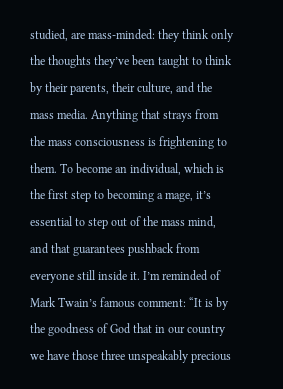studied, are mass-minded: they think only the thoughts they’ve been taught to think by their parents, their culture, and the mass media. Anything that strays from the mass consciousness is frightening to them. To become an individual, which is the first step to becoming a mage, it’s essential to step out of the mass mind, and that guarantees pushback from everyone still inside it. I’m reminded of Mark Twain’s famous comment: “It is by the goodness of God that in our country we have those three unspeakably precious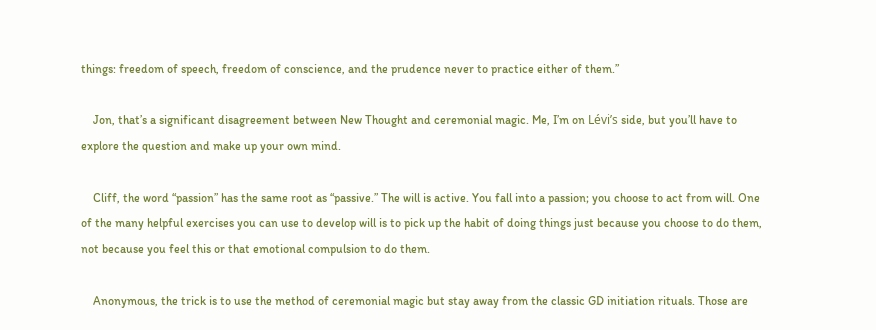things: freedom of speech, freedom of conscience, and the prudence never to practice either of them.”

    Jon, that’s a significant disagreement between New Thought and ceremonial magic. Me, I’m on Lévi’s side, but you’ll have to explore the question and make up your own mind.

    Cliff, the word “passion” has the same root as “passive.” The will is active. You fall into a passion; you choose to act from will. One of the many helpful exercises you can use to develop will is to pick up the habit of doing things just because you choose to do them, not because you feel this or that emotional compulsion to do them.

    Anonymous, the trick is to use the method of ceremonial magic but stay away from the classic GD initiation rituals. Those are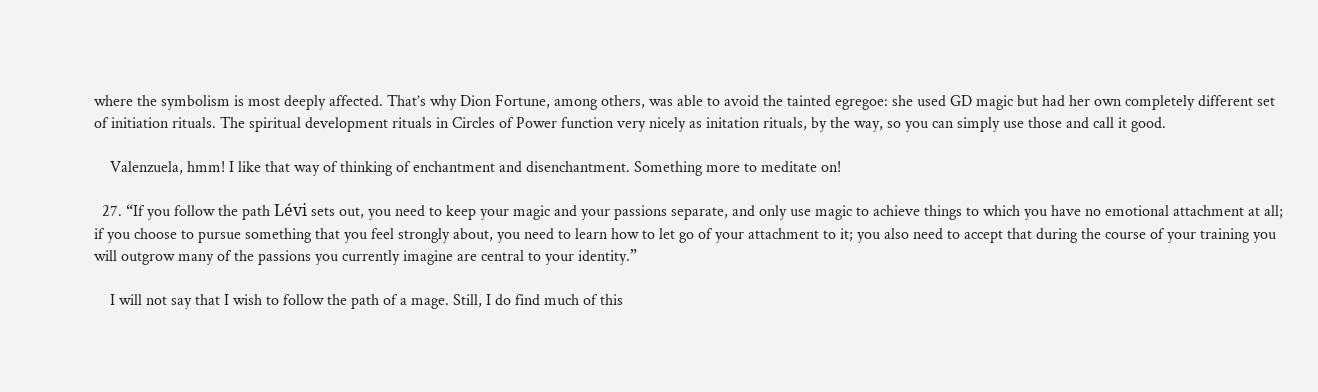where the symbolism is most deeply affected. That’s why Dion Fortune, among others, was able to avoid the tainted egregoe: she used GD magic but had her own completely different set of initiation rituals. The spiritual development rituals in Circles of Power function very nicely as initation rituals, by the way, so you can simply use those and call it good.

    Valenzuela, hmm! I like that way of thinking of enchantment and disenchantment. Something more to meditate on!

  27. “If you follow the path Lévi sets out, you need to keep your magic and your passions separate, and only use magic to achieve things to which you have no emotional attachment at all; if you choose to pursue something that you feel strongly about, you need to learn how to let go of your attachment to it; you also need to accept that during the course of your training you will outgrow many of the passions you currently imagine are central to your identity.”

    I will not say that I wish to follow the path of a mage. Still, I do find much of this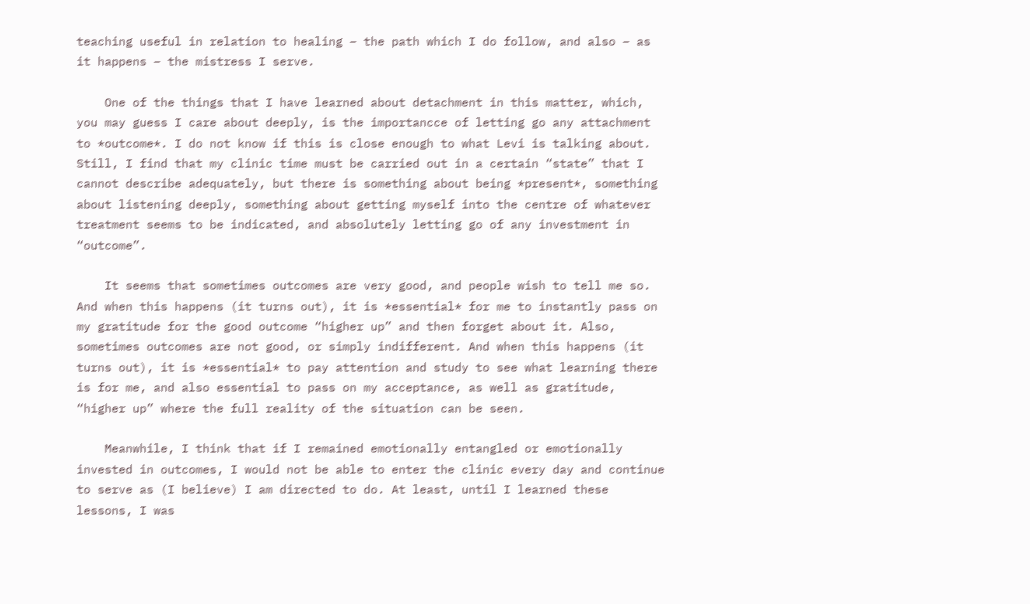teaching useful in relation to healing – the path which I do follow, and also – as it happens – the mistress I serve.

    One of the things that I have learned about detachment in this matter, which, you may guess I care about deeply, is the importancce of letting go any attachment to *outcome*. I do not know if this is close enough to what Levi is talking about. Still, I find that my clinic time must be carried out in a certain “state” that I cannot describe adequately, but there is something about being *present*, something about listening deeply, something about getting myself into the centre of whatever treatment seems to be indicated, and absolutely letting go of any investment in “outcome”.

    It seems that sometimes outcomes are very good, and people wish to tell me so. And when this happens (it turns out), it is *essential* for me to instantly pass on my gratitude for the good outcome “higher up” and then forget about it. Also, sometimes outcomes are not good, or simply indifferent. And when this happens (it turns out), it is *essential* to pay attention and study to see what learning there is for me, and also essential to pass on my acceptance, as well as gratitude, “higher up” where the full reality of the situation can be seen.

    Meanwhile, I think that if I remained emotionally entangled or emotionally invested in outcomes, I would not be able to enter the clinic every day and continue to serve as (I believe) I am directed to do. At least, until I learned these lessons, I was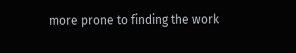more prone to finding the work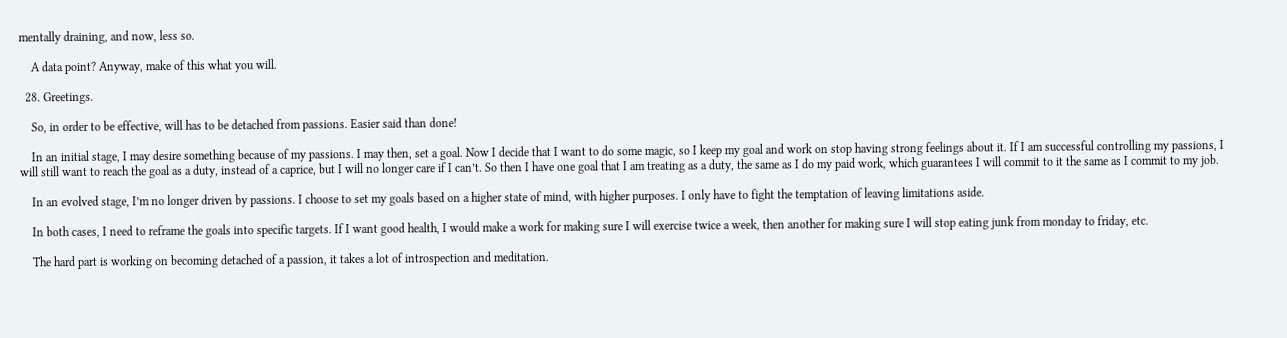mentally draining, and now, less so.

    A data point? Anyway, make of this what you will.

  28. Greetings.

    So, in order to be effective, will has to be detached from passions. Easier said than done!

    In an initial stage, I may desire something because of my passions. I may then, set a goal. Now I decide that I want to do some magic, so I keep my goal and work on stop having strong feelings about it. If I am successful controlling my passions, I will still want to reach the goal as a duty, instead of a caprice, but I will no longer care if I can’t. So then I have one goal that I am treating as a duty, the same as I do my paid work, which guarantees I will commit to it the same as I commit to my job.

    In an evolved stage, I’m no longer driven by passions. I choose to set my goals based on a higher state of mind, with higher purposes. I only have to fight the temptation of leaving limitations aside.

    In both cases, I need to reframe the goals into specific targets. If I want good health, I would make a work for making sure I will exercise twice a week, then another for making sure I will stop eating junk from monday to friday, etc.

    The hard part is working on becoming detached of a passion, it takes a lot of introspection and meditation.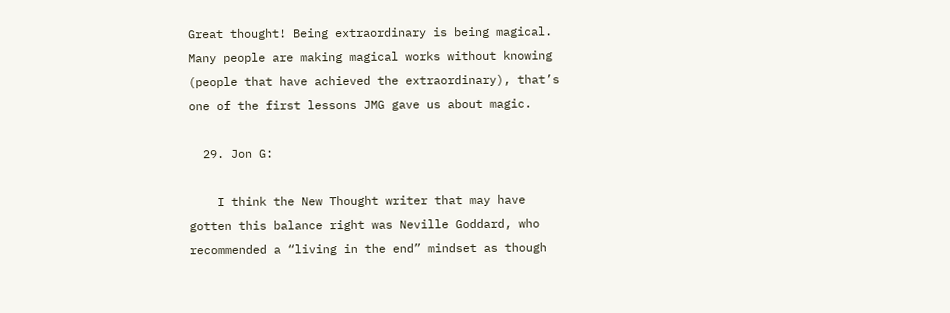Great thought! Being extraordinary is being magical. Many people are making magical works without knowing (people that have achieved the extraordinary), that’s one of the first lessons JMG gave us about magic.

  29. Jon G:

    I think the New Thought writer that may have gotten this balance right was Neville Goddard, who recommended a “living in the end” mindset as though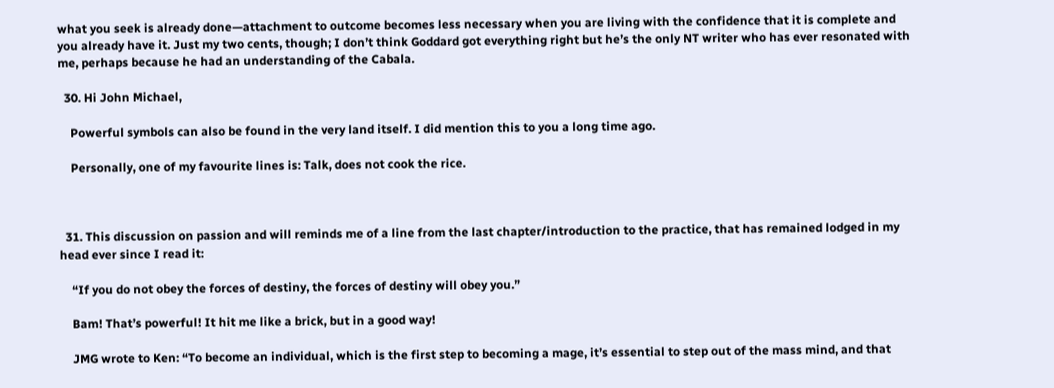what you seek is already done—attachment to outcome becomes less necessary when you are living with the confidence that it is complete and you already have it. Just my two cents, though; I don’t think Goddard got everything right but he’s the only NT writer who has ever resonated with me, perhaps because he had an understanding of the Cabala.

  30. Hi John Michael,

    Powerful symbols can also be found in the very land itself. I did mention this to you a long time ago.

    Personally, one of my favourite lines is: Talk, does not cook the rice.



  31. This discussion on passion and will reminds me of a line from the last chapter/introduction to the practice, that has remained lodged in my head ever since I read it:

    “If you do not obey the forces of destiny, the forces of destiny will obey you.”

    Bam! That’s powerful! It hit me like a brick, but in a good way!

    JMG wrote to Ken: “To become an individual, which is the first step to becoming a mage, it’s essential to step out of the mass mind, and that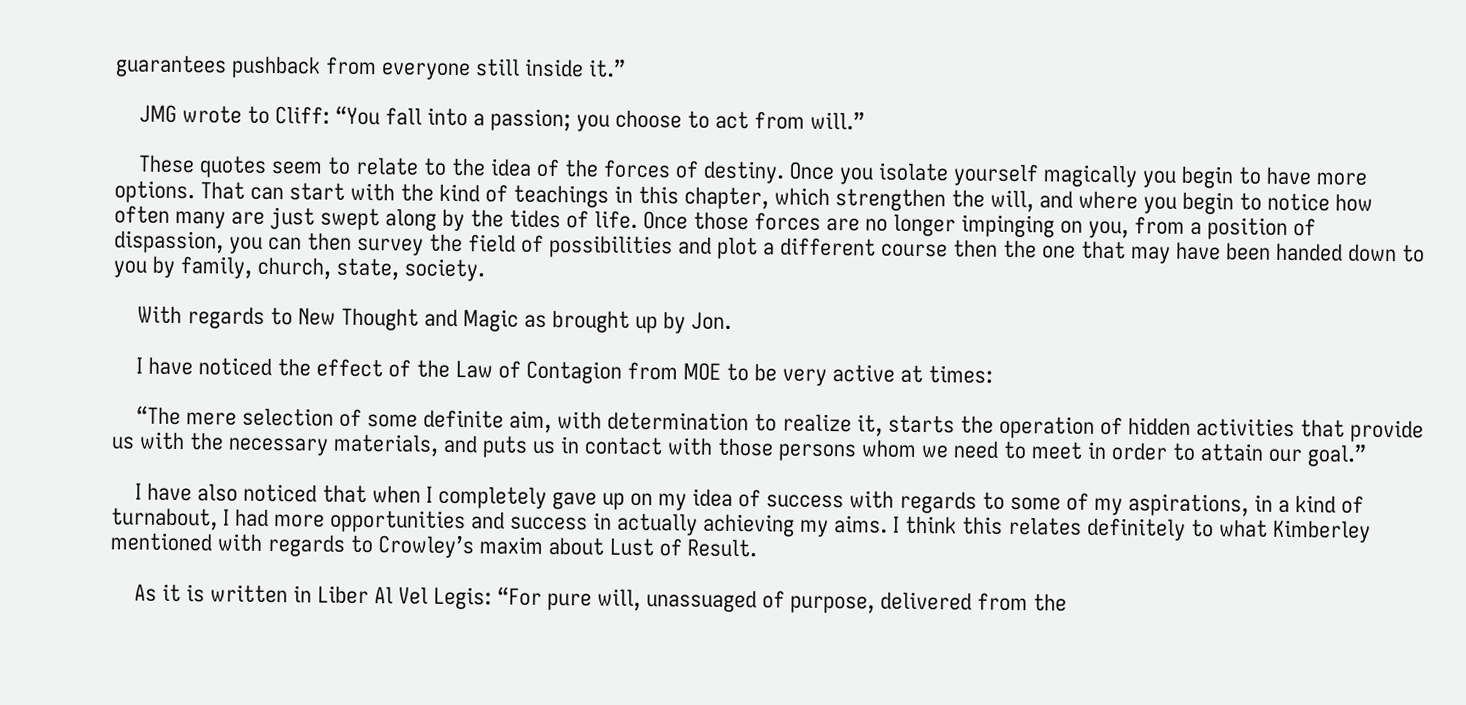guarantees pushback from everyone still inside it.”

    JMG wrote to Cliff: “You fall into a passion; you choose to act from will.”

    These quotes seem to relate to the idea of the forces of destiny. Once you isolate yourself magically you begin to have more options. That can start with the kind of teachings in this chapter, which strengthen the will, and where you begin to notice how often many are just swept along by the tides of life. Once those forces are no longer impinging on you, from a position of dispassion, you can then survey the field of possibilities and plot a different course then the one that may have been handed down to you by family, church, state, society.

    With regards to New Thought and Magic as brought up by Jon.

    I have noticed the effect of the Law of Contagion from MOE to be very active at times:

    “The mere selection of some definite aim, with determination to realize it, starts the operation of hidden activities that provide us with the necessary materials, and puts us in contact with those persons whom we need to meet in order to attain our goal.”

    I have also noticed that when I completely gave up on my idea of success with regards to some of my aspirations, in a kind of turnabout, I had more opportunities and success in actually achieving my aims. I think this relates definitely to what Kimberley mentioned with regards to Crowley’s maxim about Lust of Result.

    As it is written in Liber Al Vel Legis: “For pure will, unassuaged of purpose, delivered from the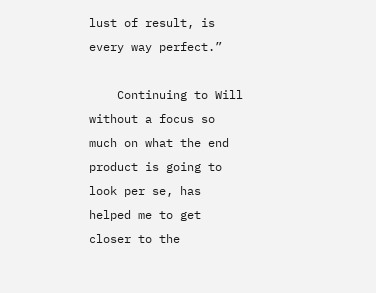lust of result, is every way perfect.”

    Continuing to Will without a focus so much on what the end product is going to look per se, has helped me to get closer to the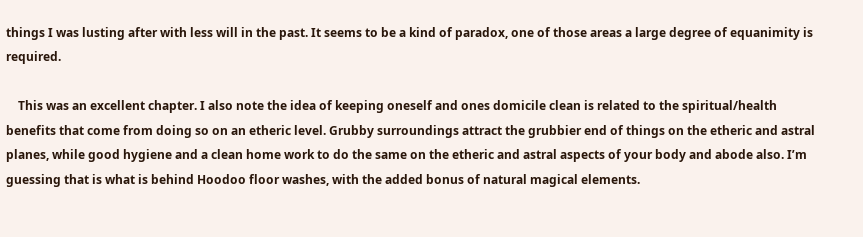things I was lusting after with less will in the past. It seems to be a kind of paradox, one of those areas a large degree of equanimity is required.

    This was an excellent chapter. I also note the idea of keeping oneself and ones domicile clean is related to the spiritual/health benefits that come from doing so on an etheric level. Grubby surroundings attract the grubbier end of things on the etheric and astral planes, while good hygiene and a clean home work to do the same on the etheric and astral aspects of your body and abode also. I’m guessing that is what is behind Hoodoo floor washes, with the added bonus of natural magical elements.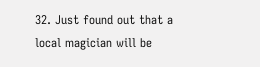32. Just found out that a local magician will be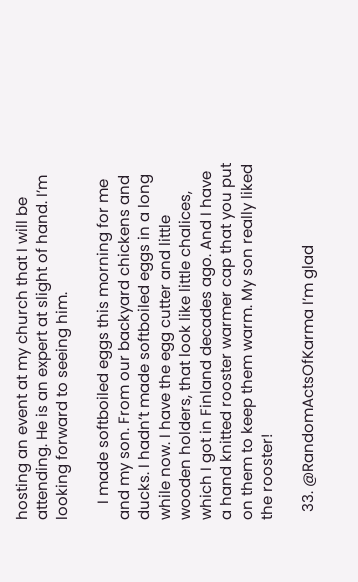hosting an event at my church that I will be attending. He is an expert at slight of hand. I’m looking forward to seeing him.

    I made softboiled eggs this morning for me and my son. From our backyard chickens and ducks. I hadn’t made softboiled eggs in a long while now. I have the egg cutter and little wooden holders, that look like little chalices, which I got in Finland decades ago. And I have a hand knitted rooster warmer cap that you put on them to keep them warm. My son really liked the rooster!

  33. @RandomActsOfKarma I’m glad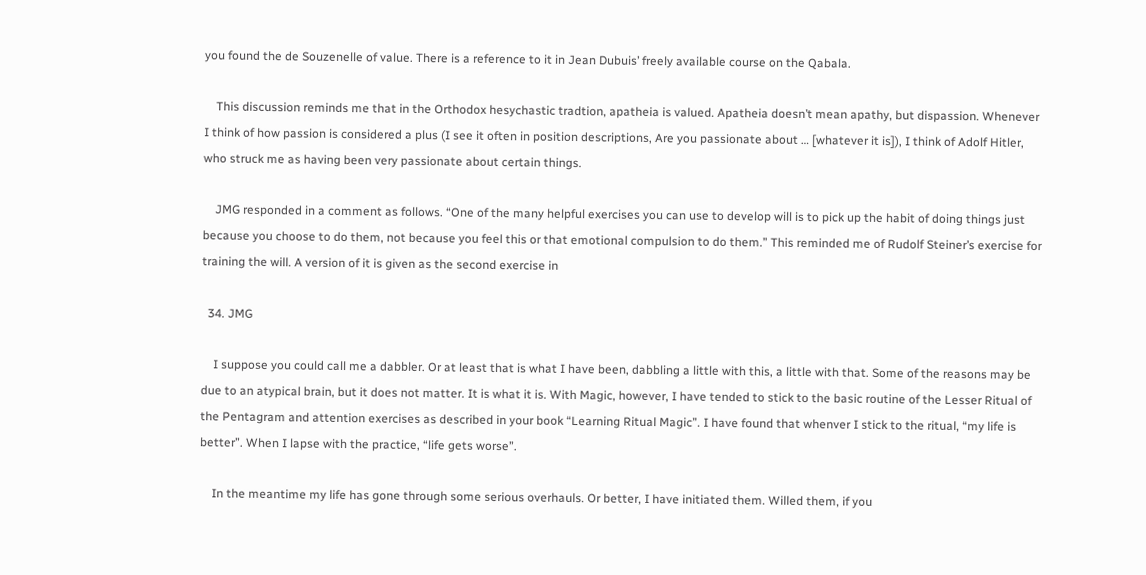you found the de Souzenelle of value. There is a reference to it in Jean Dubuis’ freely available course on the Qabala.

    This discussion reminds me that in the Orthodox hesychastic tradtion, apatheia is valued. Apatheia doesn’t mean apathy, but dispassion. Whenever I think of how passion is considered a plus (I see it often in position descriptions, Are you passionate about … [whatever it is]), I think of Adolf Hitler, who struck me as having been very passionate about certain things.

    JMG responded in a comment as follows. “One of the many helpful exercises you can use to develop will is to pick up the habit of doing things just because you choose to do them, not because you feel this or that emotional compulsion to do them.” This reminded me of Rudolf Steiner’s exercise for training the will. A version of it is given as the second exercise in

  34. JMG

    I suppose you could call me a dabbler. Or at least that is what I have been, dabbling a little with this, a little with that. Some of the reasons may be due to an atypical brain, but it does not matter. It is what it is. With Magic, however, I have tended to stick to the basic routine of the Lesser Ritual of the Pentagram and attention exercises as described in your book “Learning Ritual Magic”. I have found that whenver I stick to the ritual, “my life is better”. When I lapse with the practice, “life gets worse”.

    In the meantime my life has gone through some serious overhauls. Or better, I have initiated them. Willed them, if you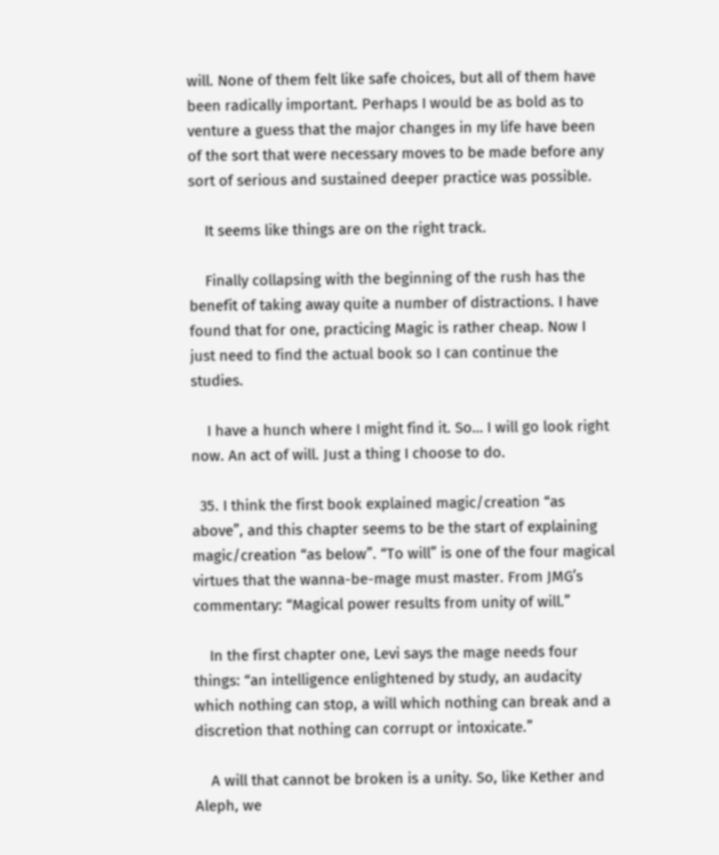will. None of them felt like safe choices, but all of them have been radically important. Perhaps I would be as bold as to venture a guess that the major changes in my life have been of the sort that were necessary moves to be made before any sort of serious and sustained deeper practice was possible.

    It seems like things are on the right track.

    Finally collapsing with the beginning of the rush has the benefit of taking away quite a number of distractions. I have found that for one, practicing Magic is rather cheap. Now I just need to find the actual book so I can continue the studies.

    I have a hunch where I might find it. So… I will go look right now. An act of will. Just a thing I choose to do.

  35. I think the first book explained magic/creation “as above”, and this chapter seems to be the start of explaining magic/creation “as below”. “To will” is one of the four magical virtues that the wanna-be-mage must master. From JMG’s commentary: “Magical power results from unity of will.”

    In the first chapter one, Levi says the mage needs four things: “an intelligence enlightened by study, an audacity which nothing can stop, a will which nothing can break and a discretion that nothing can corrupt or intoxicate.”

    A will that cannot be broken is a unity. So, like Kether and Aleph, we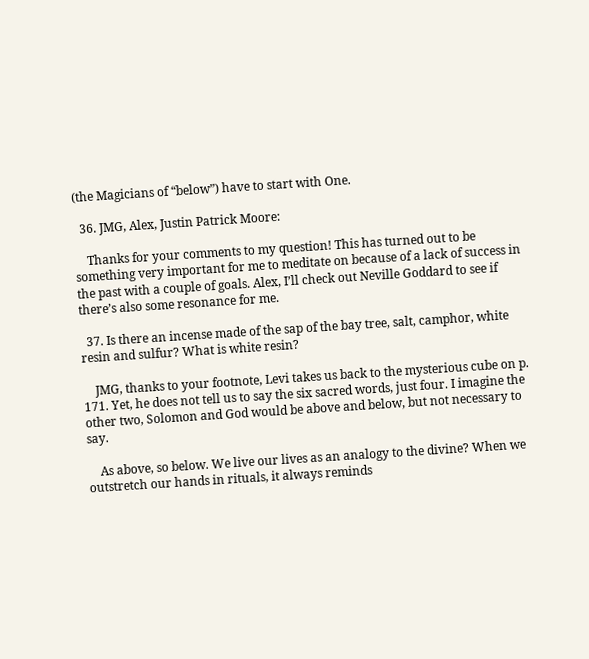(the Magicians of “below”) have to start with One.

  36. JMG, Alex, Justin Patrick Moore:

    Thanks for your comments to my question! This has turned out to be something very important for me to meditate on because of a lack of success in the past with a couple of goals. Alex, I’ll check out Neville Goddard to see if there’s also some resonance for me.

  37. Is there an incense made of the sap of the bay tree, salt, camphor, white resin and sulfur? What is white resin?

    JMG, thanks to your footnote, Levi takes us back to the mysterious cube on p. 171. Yet, he does not tell us to say the six sacred words, just four. I imagine the other two, Solomon and God would be above and below, but not necessary to say.

    As above, so below. We live our lives as an analogy to the divine? When we outstretch our hands in rituals, it always reminds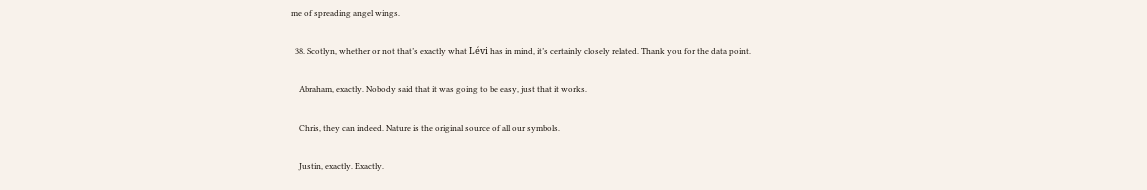me of spreading angel wings.

  38. Scotlyn, whether or not that’s exactly what Lévi has in mind, it’s certainly closely related. Thank you for the data point.

    Abraham, exactly. Nobody said that it was going to be easy, just that it works.

    Chris, they can indeed. Nature is the original source of all our symbols.

    Justin, exactly. Exactly.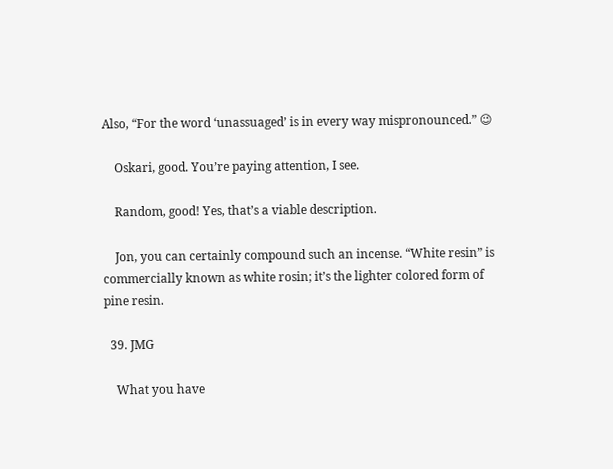Also, “For the word ‘unassuaged’ is in every way mispronounced.” 😉

    Oskari, good. You’re paying attention, I see.

    Random, good! Yes, that’s a viable description.

    Jon, you can certainly compound such an incense. “White resin” is commercially known as white rosin; it’s the lighter colored form of pine resin.

  39. JMG

    What you have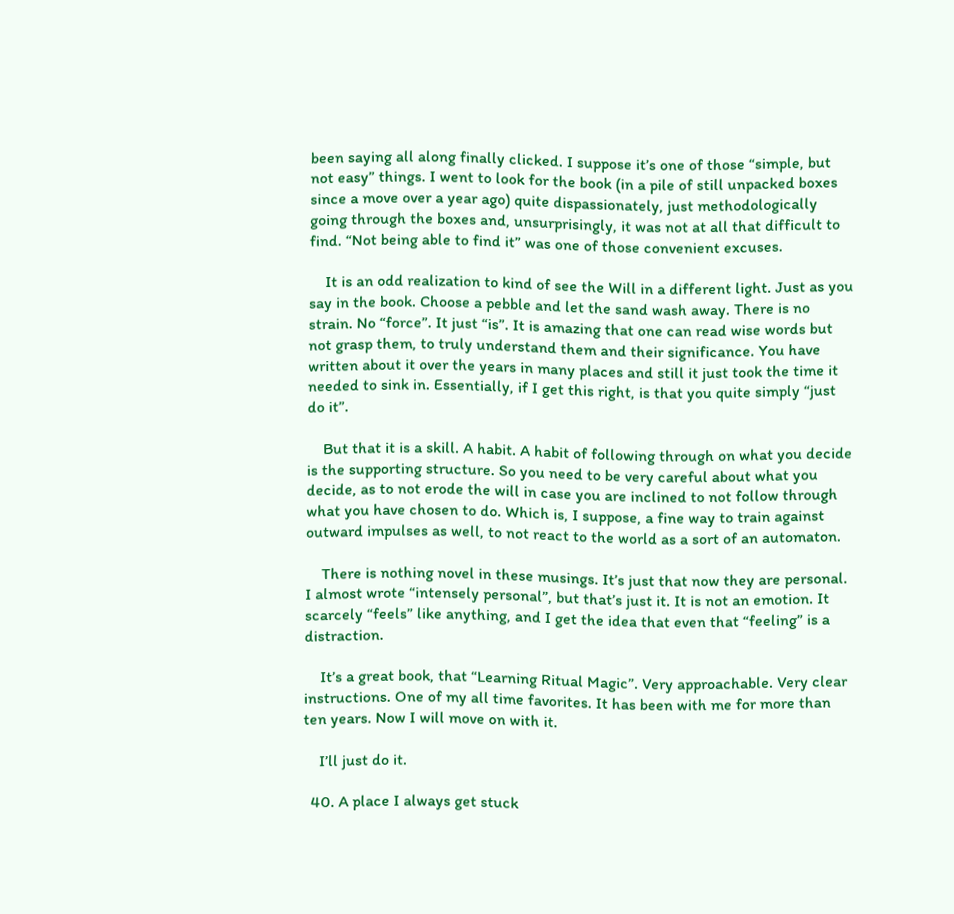been saying all along finally clicked. I suppose it’s one of those “simple, but not easy” things. I went to look for the book (in a pile of still unpacked boxes since a move over a year ago) quite dispassionately, just methodologically going through the boxes and, unsurprisingly, it was not at all that difficult to find. “Not being able to find it” was one of those convenient excuses.

    It is an odd realization to kind of see the Will in a different light. Just as you say in the book. Choose a pebble and let the sand wash away. There is no strain. No “force”. It just “is”. It is amazing that one can read wise words but not grasp them, to truly understand them and their significance. You have written about it over the years in many places and still it just took the time it needed to sink in. Essentially, if I get this right, is that you quite simply “just do it”.

    But that it is a skill. A habit. A habit of following through on what you decide is the supporting structure. So you need to be very careful about what you decide, as to not erode the will in case you are inclined to not follow through what you have chosen to do. Which is, I suppose, a fine way to train against outward impulses as well, to not react to the world as a sort of an automaton.

    There is nothing novel in these musings. It’s just that now they are personal. I almost wrote “intensely personal”, but that’s just it. It is not an emotion. It scarcely “feels” like anything, and I get the idea that even that “feeling” is a distraction.

    It’s a great book, that “Learning Ritual Magic”. Very approachable. Very clear instructions. One of my all time favorites. It has been with me for more than ten years. Now I will move on with it.

    I’ll just do it.

  40. A place I always get stuck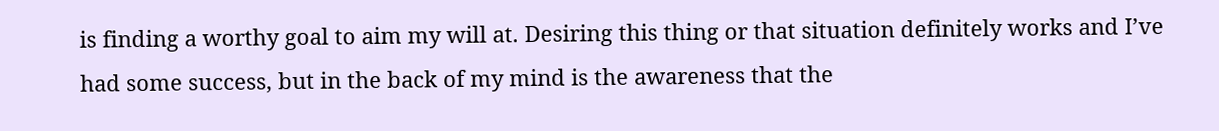is finding a worthy goal to aim my will at. Desiring this thing or that situation definitely works and I’ve had some success, but in the back of my mind is the awareness that the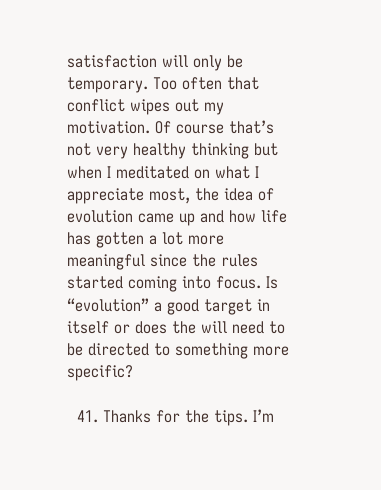satisfaction will only be temporary. Too often that conflict wipes out my motivation. Of course that’s not very healthy thinking but when I meditated on what I appreciate most, the idea of evolution came up and how life has gotten a lot more meaningful since the rules started coming into focus. Is “evolution” a good target in itself or does the will need to be directed to something more specific?

  41. Thanks for the tips. I’m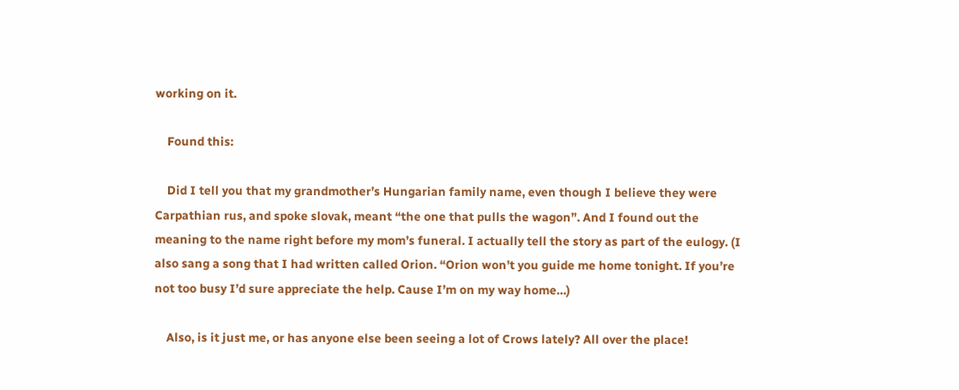working on it.

    Found this:

    Did I tell you that my grandmother’s Hungarian family name, even though I believe they were Carpathian rus, and spoke slovak, meant “the one that pulls the wagon”. And I found out the meaning to the name right before my mom’s funeral. I actually tell the story as part of the eulogy. (I also sang a song that I had written called Orion. “Orion won’t you guide me home tonight. If you’re not too busy I’d sure appreciate the help. Cause I’m on my way home…)

    Also, is it just me, or has anyone else been seeing a lot of Crows lately? All over the place!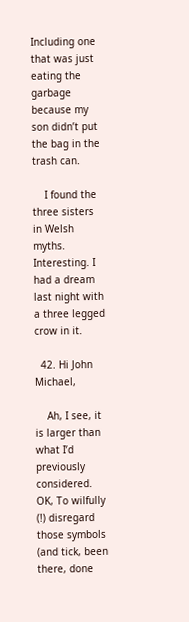Including one that was just eating the garbage because my son didn’t put the bag in the trash can.

    I found the three sisters in Welsh myths. Interesting. I had a dream last night with a three legged crow in it.

  42. Hi John Michael,

    Ah, I see, it is larger than what I’d previously considered. OK, To wilfully (!) disregard those symbols (and tick, been there, done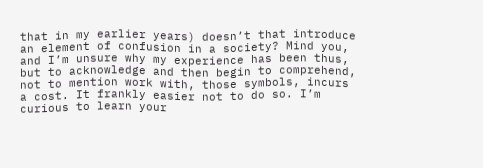that in my earlier years) doesn’t that introduce an element of confusion in a society? Mind you, and I’m unsure why my experience has been thus, but to acknowledge and then begin to comprehend, not to mention work with, those symbols, incurs a cost. It frankly easier not to do so. I’m curious to learn your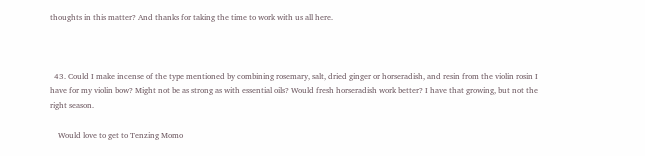thoughts in this matter? And thanks for taking the time to work with us all here.



  43. Could I make incense of the type mentioned by combining rosemary, salt, dried ginger or horseradish, and resin from the violin rosin I have for my violin bow? Might not be as strong as with essential oils? Would fresh horseradish work better? I have that growing, but not the right season.

    Would love to get to Tenzing Momo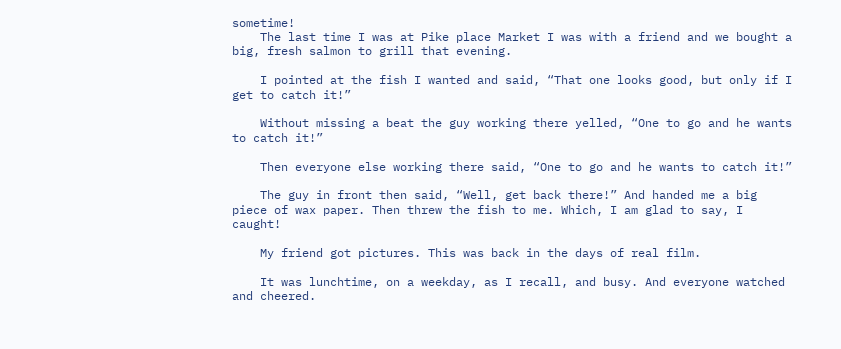sometime!
    The last time I was at Pike place Market I was with a friend and we bought a big, fresh salmon to grill that evening.

    I pointed at the fish I wanted and said, “That one looks good, but only if I get to catch it!”

    Without missing a beat the guy working there yelled, “One to go and he wants to catch it!”

    Then everyone else working there said, “One to go and he wants to catch it!”

    The guy in front then said, “Well, get back there!” And handed me a big piece of wax paper. Then threw the fish to me. Which, I am glad to say, I caught!

    My friend got pictures. This was back in the days of real film.

    It was lunchtime, on a weekday, as I recall, and busy. And everyone watched and cheered.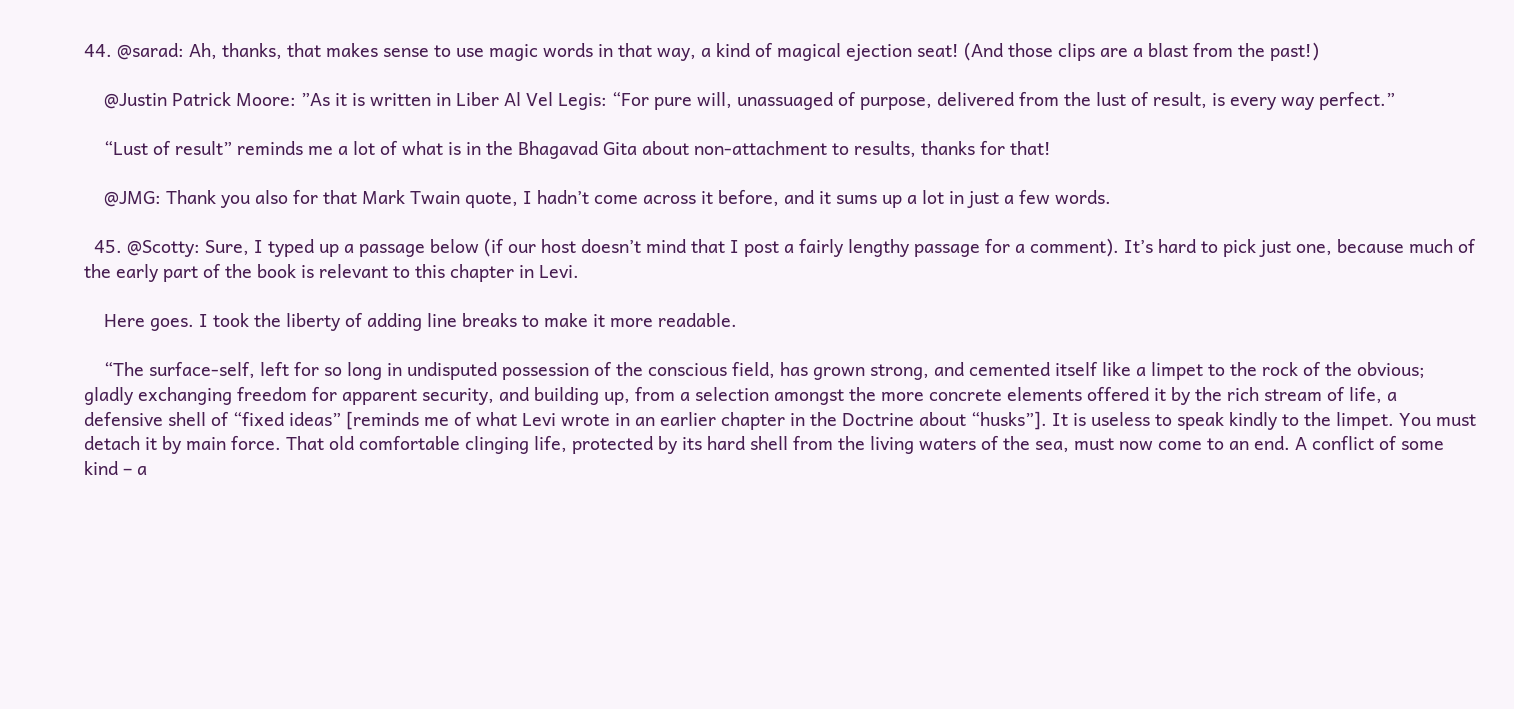44. @sarad: Ah, thanks, that makes sense to use magic words in that way, a kind of magical ejection seat! (And those clips are a blast from the past!)

    @Justin Patrick Moore: ”As it is written in Liber Al Vel Legis: “For pure will, unassuaged of purpose, delivered from the lust of result, is every way perfect.”

    “Lust of result” reminds me a lot of what is in the Bhagavad Gita about non-attachment to results, thanks for that!

    @JMG: Thank you also for that Mark Twain quote, I hadn’t come across it before, and it sums up a lot in just a few words.

  45. @Scotty: Sure, I typed up a passage below (if our host doesn’t mind that I post a fairly lengthy passage for a comment). It’s hard to pick just one, because much of the early part of the book is relevant to this chapter in Levi.

    Here goes. I took the liberty of adding line breaks to make it more readable.

    “The surface-self, left for so long in undisputed possession of the conscious field, has grown strong, and cemented itself like a limpet to the rock of the obvious; gladly exchanging freedom for apparent security, and building up, from a selection amongst the more concrete elements offered it by the rich stream of life, a defensive shell of “fixed ideas” [reminds me of what Levi wrote in an earlier chapter in the Doctrine about “husks”]. It is useless to speak kindly to the limpet. You must detach it by main force. That old comfortable clinging life, protected by its hard shell from the living waters of the sea, must now come to an end. A conflict of some kind – a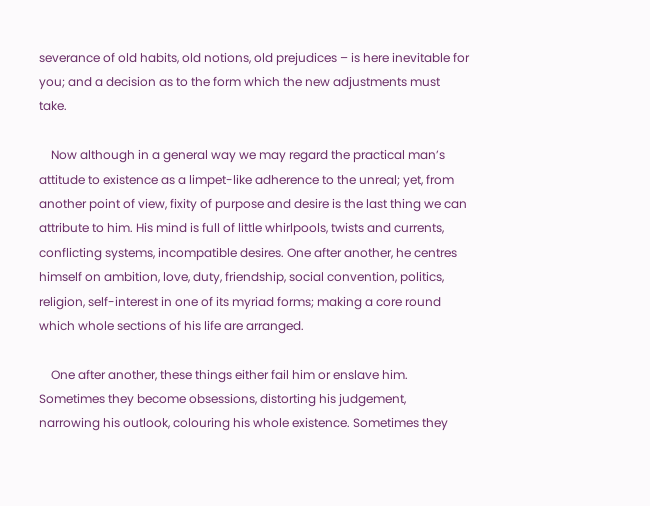severance of old habits, old notions, old prejudices – is here inevitable for you; and a decision as to the form which the new adjustments must take.

    Now although in a general way we may regard the practical man’s attitude to existence as a limpet-like adherence to the unreal; yet, from another point of view, fixity of purpose and desire is the last thing we can attribute to him. His mind is full of little whirlpools, twists and currents, conflicting systems, incompatible desires. One after another, he centres himself on ambition, love, duty, friendship, social convention, politics, religion, self-interest in one of its myriad forms; making a core round which whole sections of his life are arranged.

    One after another, these things either fail him or enslave him. Sometimes they become obsessions, distorting his judgement, narrowing his outlook, colouring his whole existence. Sometimes they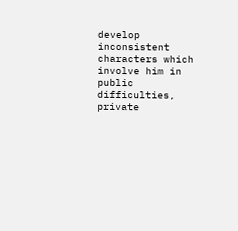develop inconsistent characters which involve him in public difficulties, private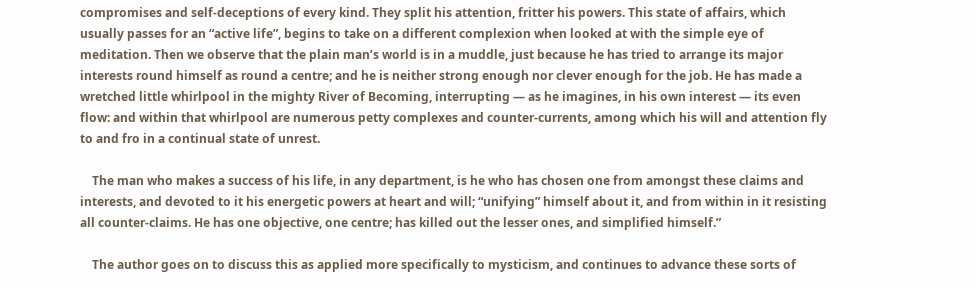compromises and self-deceptions of every kind. They split his attention, fritter his powers. This state of affairs, which usually passes for an “active life”, begins to take on a different complexion when looked at with the simple eye of meditation. Then we observe that the plain man’s world is in a muddle, just because he has tried to arrange its major interests round himself as round a centre; and he is neither strong enough nor clever enough for the job. He has made a wretched little whirlpool in the mighty River of Becoming, interrupting — as he imagines, in his own interest — its even flow: and within that whirlpool are numerous petty complexes and counter-currents, among which his will and attention fly to and fro in a continual state of unrest.

    The man who makes a success of his life, in any department, is he who has chosen one from amongst these claims and interests, and devoted to it his energetic powers at heart and will; “unifying” himself about it, and from within in it resisting all counter-claims. He has one objective, one centre; has killed out the lesser ones, and simplified himself.”

    The author goes on to discuss this as applied more specifically to mysticism, and continues to advance these sorts of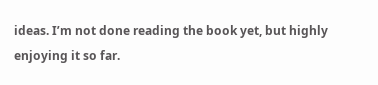ideas. I’m not done reading the book yet, but highly enjoying it so far.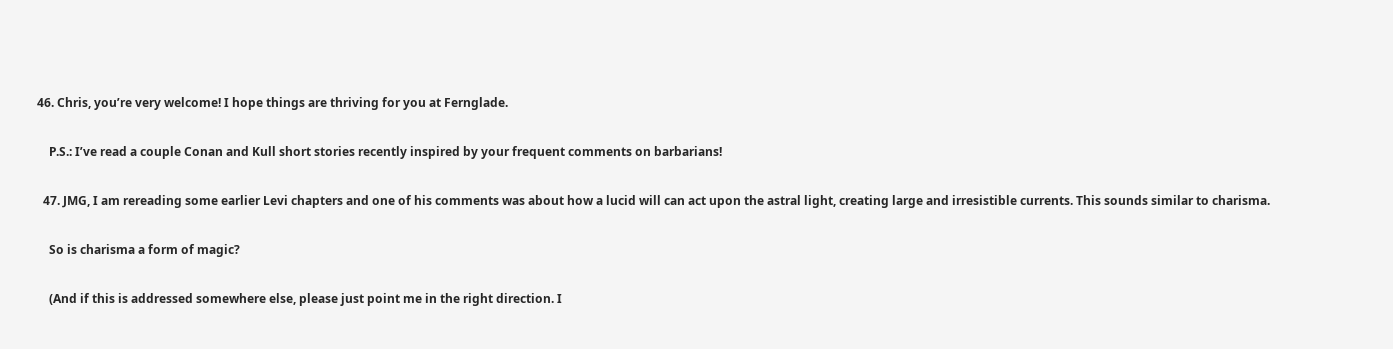46. Chris, you’re very welcome! I hope things are thriving for you at Fernglade.

    P.S.: I’ve read a couple Conan and Kull short stories recently inspired by your frequent comments on barbarians!

  47. JMG, I am rereading some earlier Levi chapters and one of his comments was about how a lucid will can act upon the astral light, creating large and irresistible currents. This sounds similar to charisma.

    So is charisma a form of magic?

    (And if this is addressed somewhere else, please just point me in the right direction. I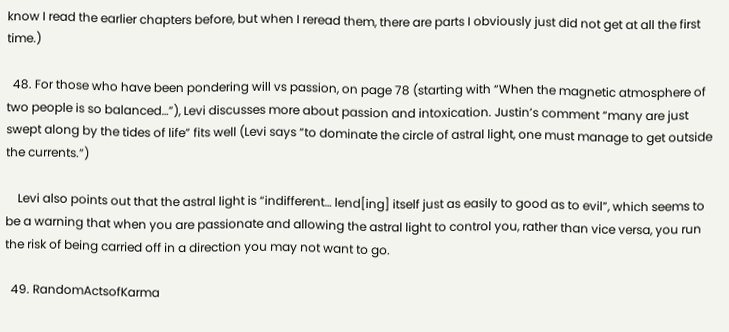know I read the earlier chapters before, but when I reread them, there are parts I obviously just did not get at all the first time.)

  48. For those who have been pondering will vs passion, on page 78 (starting with “When the magnetic atmosphere of two people is so balanced…”), Levi discusses more about passion and intoxication. Justin’s comment “many are just swept along by the tides of life” fits well (Levi says “to dominate the circle of astral light, one must manage to get outside the currents.”)

    Levi also points out that the astral light is “indifferent… lend[ing] itself just as easily to good as to evil”, which seems to be a warning that when you are passionate and allowing the astral light to control you, rather than vice versa, you run the risk of being carried off in a direction you may not want to go.

  49. RandomActsofKarma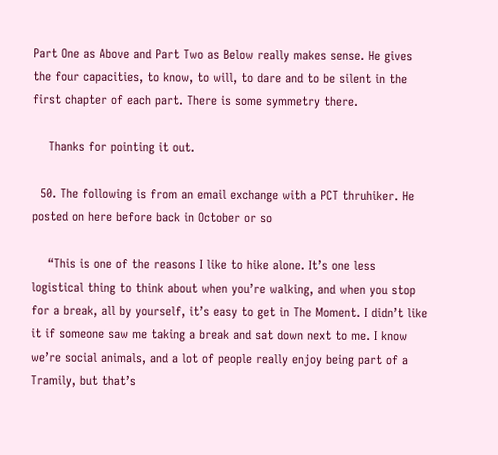Part One as Above and Part Two as Below really makes sense. He gives the four capacities, to know, to will, to dare and to be silent in the first chapter of each part. There is some symmetry there.

    Thanks for pointing it out.

  50. The following is from an email exchange with a PCT thruhiker. He posted on here before back in October or so

    “This is one of the reasons I like to hike alone. It’s one less logistical thing to think about when you’re walking, and when you stop for a break, all by yourself, it’s easy to get in The Moment. I didn’t like it if someone saw me taking a break and sat down next to me. I know we’re social animals, and a lot of people really enjoy being part of a Tramily, but that’s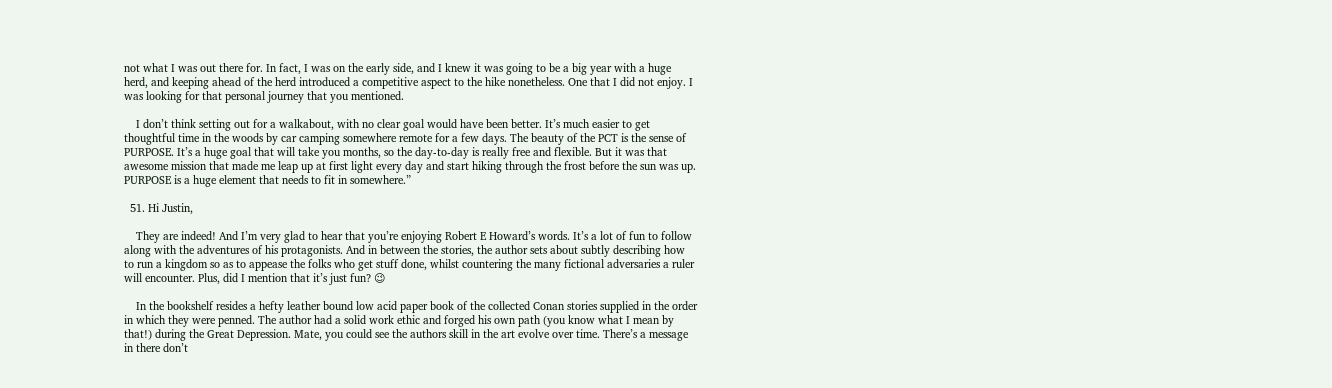not what I was out there for. In fact, I was on the early side, and I knew it was going to be a big year with a huge herd, and keeping ahead of the herd introduced a competitive aspect to the hike nonetheless. One that I did not enjoy. I was looking for that personal journey that you mentioned.

    I don’t think setting out for a walkabout, with no clear goal would have been better. It’s much easier to get thoughtful time in the woods by car camping somewhere remote for a few days. The beauty of the PCT is the sense of PURPOSE. It’s a huge goal that will take you months, so the day-to-day is really free and flexible. But it was that awesome mission that made me leap up at first light every day and start hiking through the frost before the sun was up. PURPOSE is a huge element that needs to fit in somewhere.”

  51. Hi Justin,

    They are indeed! And I’m very glad to hear that you’re enjoying Robert E Howard’s words. It’s a lot of fun to follow along with the adventures of his protagonists. And in between the stories, the author sets about subtly describing how to run a kingdom so as to appease the folks who get stuff done, whilst countering the many fictional adversaries a ruler will encounter. Plus, did I mention that it’s just fun? 😉

    In the bookshelf resides a hefty leather bound low acid paper book of the collected Conan stories supplied in the order in which they were penned. The author had a solid work ethic and forged his own path (you know what I mean by that!) during the Great Depression. Mate, you could see the authors skill in the art evolve over time. There’s a message in there don’t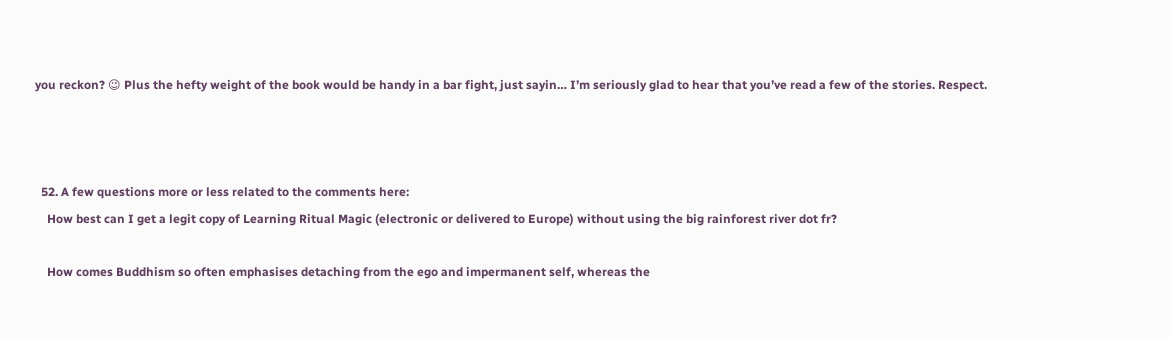you reckon? 😉 Plus the hefty weight of the book would be handy in a bar fight, just sayin… I’m seriously glad to hear that you’ve read a few of the stories. Respect.



  52. A few questions more or less related to the comments here:
    How best can I get a legit copy of Learning Ritual Magic (electronic or delivered to Europe) without using the big rainforest river dot fr?

    How comes Buddhism so often emphasises detaching from the ego and impermanent self, whereas the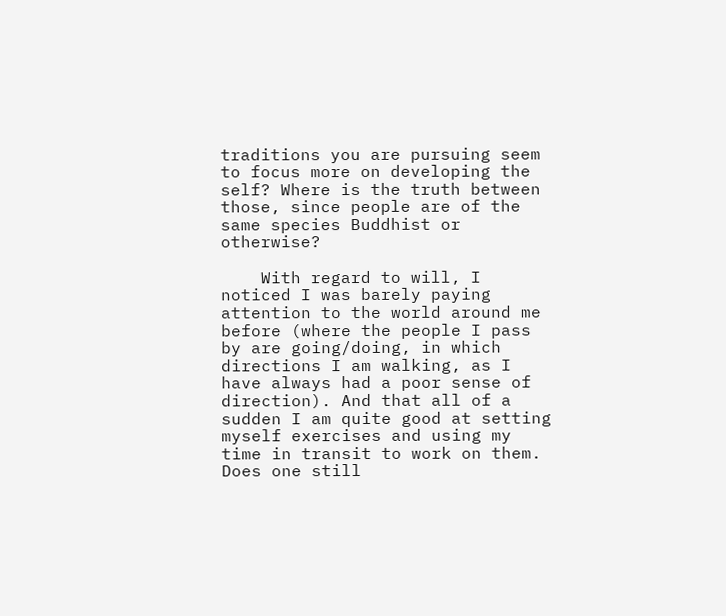traditions you are pursuing seem to focus more on developing the self? Where is the truth between those, since people are of the same species Buddhist or otherwise?

    With regard to will, I noticed I was barely paying attention to the world around me before (where the people I pass by are going/doing, in which directions I am walking, as I have always had a poor sense of direction). And that all of a sudden I am quite good at setting myself exercises and using my time in transit to work on them. Does one still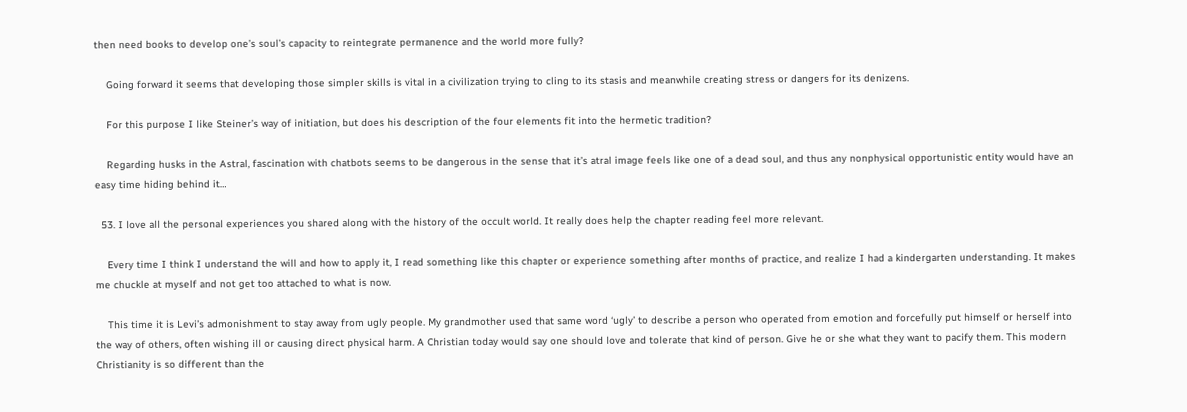then need books to develop one’s soul’s capacity to reintegrate permanence and the world more fully?

    Going forward it seems that developing those simpler skills is vital in a civilization trying to cling to its stasis and meanwhile creating stress or dangers for its denizens.

    For this purpose I like Steiner’s way of initiation, but does his description of the four elements fit into the hermetic tradition?

    Regarding husks in the Astral, fascination with chatbots seems to be dangerous in the sense that it’s atral image feels like one of a dead soul, and thus any nonphysical opportunistic entity would have an easy time hiding behind it…

  53. I love all the personal experiences you shared along with the history of the occult world. It really does help the chapter reading feel more relevant.

    Every time I think I understand the will and how to apply it, I read something like this chapter or experience something after months of practice, and realize I had a kindergarten understanding. It makes me chuckle at myself and not get too attached to what is now.

    This time it is Levi’s admonishment to stay away from ugly people. My grandmother used that same word ‘ugly’ to describe a person who operated from emotion and forcefully put himself or herself into the way of others, often wishing ill or causing direct physical harm. A Christian today would say one should love and tolerate that kind of person. Give he or she what they want to pacify them. This modern Christianity is so different than the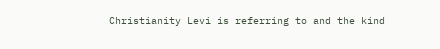Christianity Levi is referring to and the kind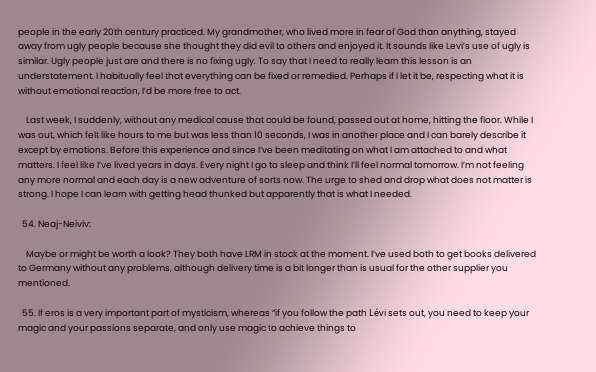people in the early 20th century practiced. My grandmother, who lived more in fear of God than anything, stayed away from ugly people because she thought they did evil to others and enjoyed it. It sounds like Levi’s use of ugly is similar. Ugly people just are and there is no fixing ugly. To say that I need to really learn this lesson is an understatement. I habitually feel that everything can be fixed or remedied. Perhaps if I let it be, respecting what it is without emotional reaction, I’d be more free to act.

    Last week, I suddenly, without any medical cause that could be found, passed out at home, hitting the floor. While I was out, which felt like hours to me but was less than 10 seconds, I was in another place and I can barely describe it except by emotions. Before this experience and since I’ve been meditating on what I am attached to and what matters. I feel like I’ve lived years in days. Every night I go to sleep and think I’ll feel normal tomorrow. I’m not feeling any more normal and each day is a new adventure of sorts now. The urge to shed and drop what does not matter is strong. I hope I can learn with getting head thunked but apparently that is what I needed.

  54. Neaj-Neiviv:

    Maybe or might be worth a look? They both have LRM in stock at the moment. I’ve used both to get books delivered to Germany without any problems, although delivery time is a bit longer than is usual for the other supplier you mentioned.

  55. If eros is a very important part of mysticism, whereas “if you follow the path Lévi sets out, you need to keep your magic and your passions separate, and only use magic to achieve things to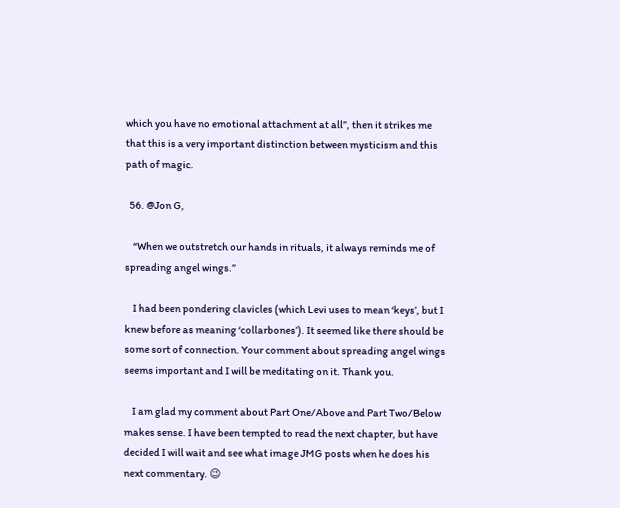which you have no emotional attachment at all”, then it strikes me that this is a very important distinction between mysticism and this path of magic.

  56. @Jon G,

    “When we outstretch our hands in rituals, it always reminds me of spreading angel wings.”

    I had been pondering clavicles (which Levi uses to mean ‘keys’, but I knew before as meaning ‘collarbones’). It seemed like there should be some sort of connection. Your comment about spreading angel wings seems important and I will be meditating on it. Thank you.

    I am glad my comment about Part One/Above and Part Two/Below makes sense. I have been tempted to read the next chapter, but have decided I will wait and see what image JMG posts when he does his next commentary. 😉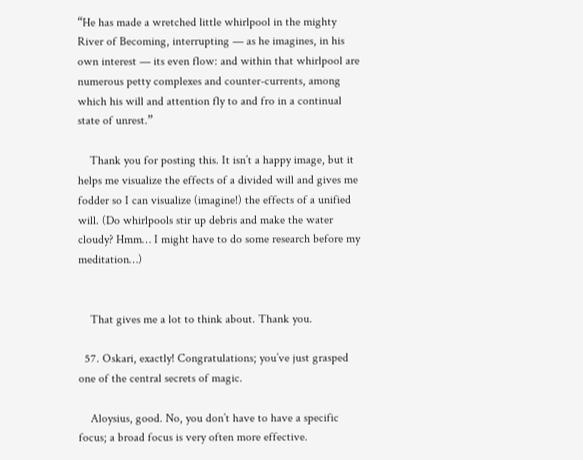“He has made a wretched little whirlpool in the mighty River of Becoming, interrupting — as he imagines, in his own interest — its even flow: and within that whirlpool are numerous petty complexes and counter-currents, among which his will and attention fly to and fro in a continual state of unrest.”

    Thank you for posting this. It isn’t a happy image, but it helps me visualize the effects of a divided will and gives me fodder so I can visualize (imagine!) the effects of a unified will. (Do whirlpools stir up debris and make the water cloudy? Hmm… I might have to do some research before my meditation…)


    That gives me a lot to think about. Thank you.

  57. Oskari, exactly! Congratulations; you’ve just grasped one of the central secrets of magic.

    Aloysius, good. No, you don’t have to have a specific focus; a broad focus is very often more effective.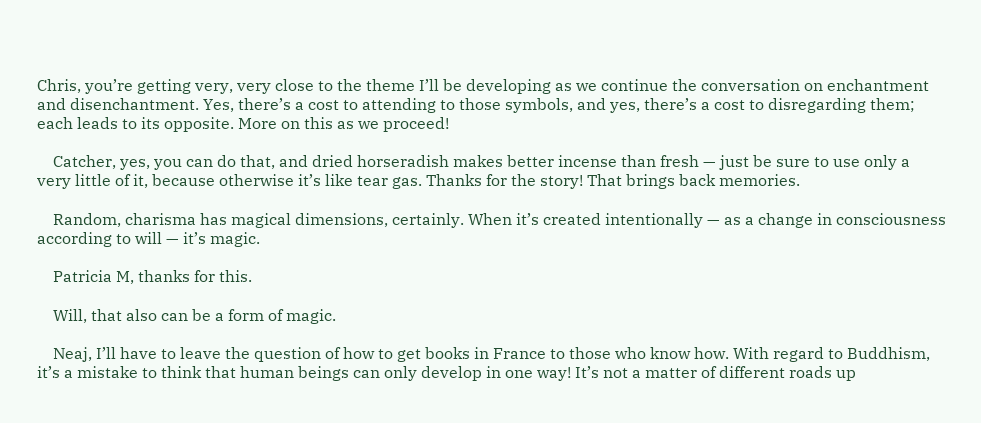Chris, you’re getting very, very close to the theme I’ll be developing as we continue the conversation on enchantment and disenchantment. Yes, there’s a cost to attending to those symbols, and yes, there’s a cost to disregarding them; each leads to its opposite. More on this as we proceed!

    Catcher, yes, you can do that, and dried horseradish makes better incense than fresh — just be sure to use only a very little of it, because otherwise it’s like tear gas. Thanks for the story! That brings back memories.

    Random, charisma has magical dimensions, certainly. When it’s created intentionally — as a change in consciousness according to will — it’s magic.

    Patricia M, thanks for this.

    Will, that also can be a form of magic.

    Neaj, I’ll have to leave the question of how to get books in France to those who know how. With regard to Buddhism, it’s a mistake to think that human beings can only develop in one way! It’s not a matter of different roads up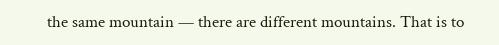the same mountain — there are different mountains. That is to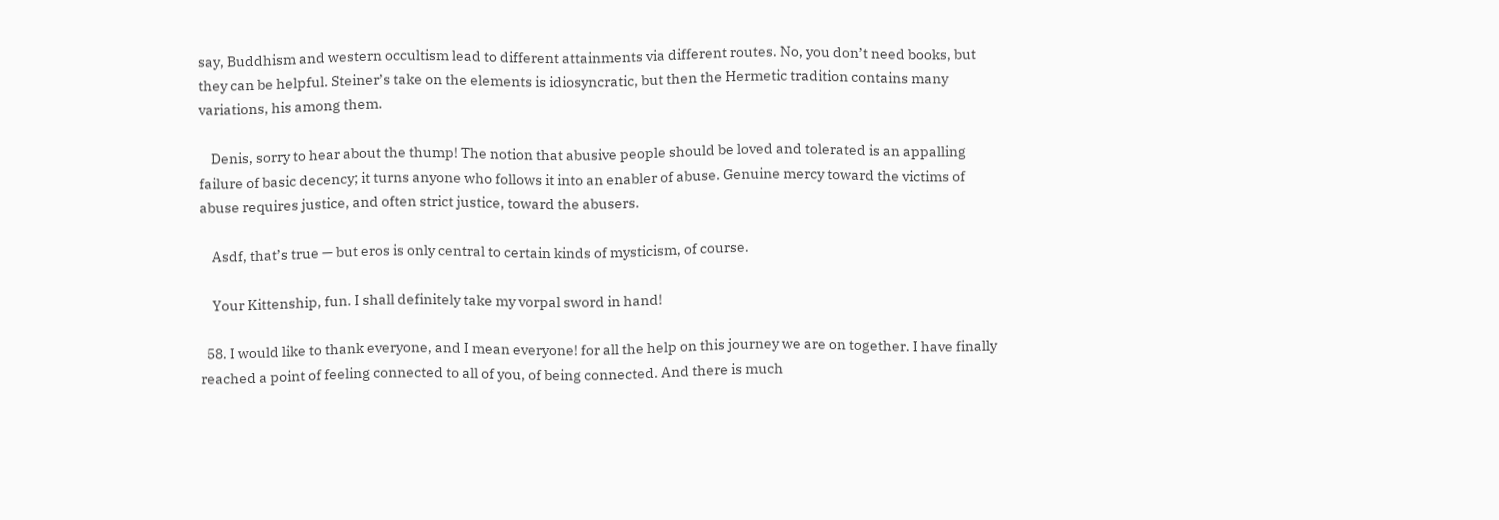say, Buddhism and western occultism lead to different attainments via different routes. No, you don’t need books, but they can be helpful. Steiner’s take on the elements is idiosyncratic, but then the Hermetic tradition contains many variations, his among them.

    Denis, sorry to hear about the thump! The notion that abusive people should be loved and tolerated is an appalling failure of basic decency; it turns anyone who follows it into an enabler of abuse. Genuine mercy toward the victims of abuse requires justice, and often strict justice, toward the abusers.

    Asdf, that’s true — but eros is only central to certain kinds of mysticism, of course.

    Your Kittenship, fun. I shall definitely take my vorpal sword in hand!

  58. I would like to thank everyone, and I mean everyone! for all the help on this journey we are on together. I have finally reached a point of feeling connected to all of you, of being connected. And there is much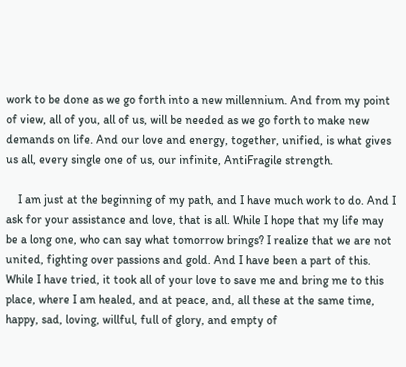work to be done as we go forth into a new millennium. And from my point of view, all of you, all of us, will be needed as we go forth to make new demands on life. And our love and energy, together, unified, is what gives us all, every single one of us, our infinite, AntiFragile strength.

    I am just at the beginning of my path, and I have much work to do. And I ask for your assistance and love, that is all. While I hope that my life may be a long one, who can say what tomorrow brings? I realize that we are not united, fighting over passions and gold. And I have been a part of this. While I have tried, it took all of your love to save me and bring me to this place, where I am healed, and at peace, and, all these at the same time, happy, sad, loving, willful, full of glory, and empty of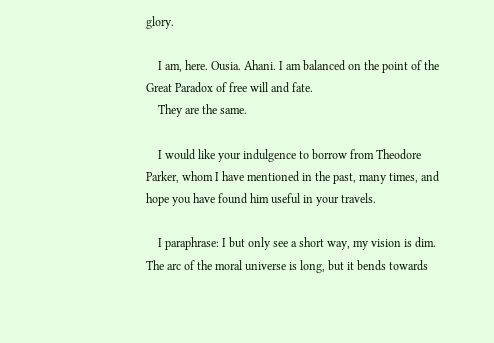glory.

    I am, here. Ousia. Ahani. I am balanced on the point of the Great Paradox of free will and fate.
    They are the same.

    I would like your indulgence to borrow from Theodore Parker, whom I have mentioned in the past, many times, and hope you have found him useful in your travels.

    I paraphrase: I but only see a short way, my vision is dim. The arc of the moral universe is long, but it bends towards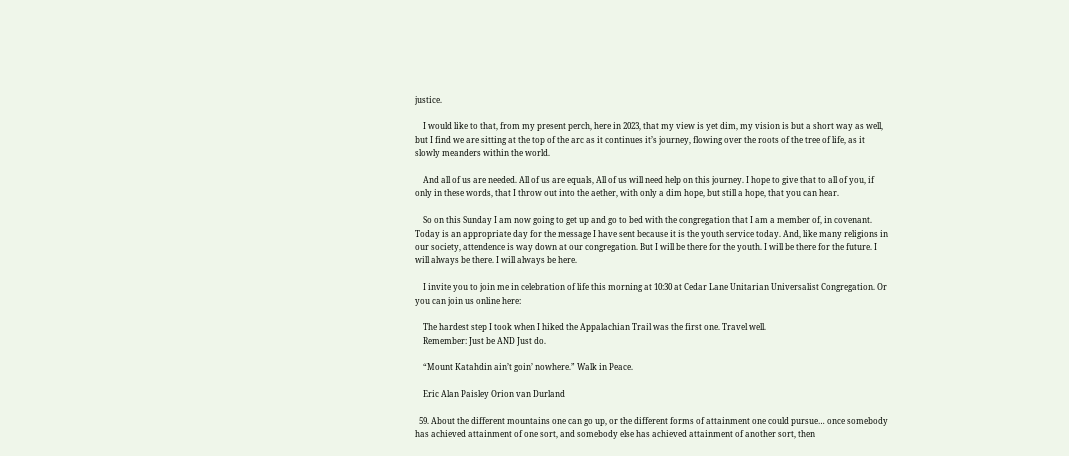justice.

    I would like to that, from my present perch, here in 2023, that my view is yet dim, my vision is but a short way as well, but I find we are sitting at the top of the arc as it continues it’s journey, flowing over the roots of the tree of life, as it slowly meanders within the world.

    And all of us are needed. All of us are equals, All of us will need help on this journey. I hope to give that to all of you, if only in these words, that I throw out into the aether, with only a dim hope, but still a hope, that you can hear.

    So on this Sunday I am now going to get up and go to bed with the congregation that I am a member of, in covenant. Today is an appropriate day for the message I have sent because it is the youth service today. And, like many religions in our society, attendence is way down at our congregation. But I will be there for the youth. I will be there for the future. I will always be there. I will always be here.

    I invite you to join me in celebration of life this morning at 10:30 at Cedar Lane Unitarian Universalist Congregation. Or you can join us online here:

    The hardest step I took when I hiked the Appalachian Trail was the first one. Travel well.
    Remember: Just be AND Just do.

    “Mount Katahdin ain’t goin’ nowhere.” Walk in Peace.

    Eric Alan Paisley Orion van Durland

  59. About the different mountains one can go up, or the different forms of attainment one could pursue… once somebody has achieved attainment of one sort, and somebody else has achieved attainment of another sort, then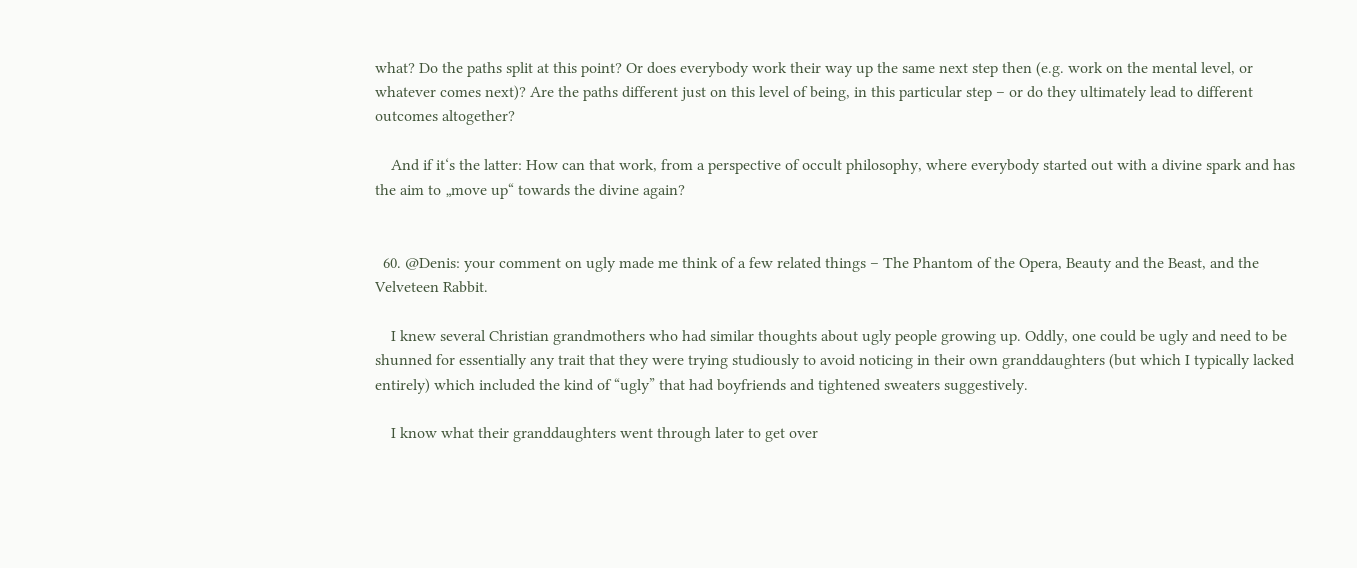what? Do the paths split at this point? Or does everybody work their way up the same next step then (e.g. work on the mental level, or whatever comes next)? Are the paths different just on this level of being, in this particular step – or do they ultimately lead to different outcomes altogether?

    And if it‘s the latter: How can that work, from a perspective of occult philosophy, where everybody started out with a divine spark and has the aim to „move up“ towards the divine again?


  60. @Denis: your comment on ugly made me think of a few related things – The Phantom of the Opera, Beauty and the Beast, and the Velveteen Rabbit.

    I knew several Christian grandmothers who had similar thoughts about ugly people growing up. Oddly, one could be ugly and need to be shunned for essentially any trait that they were trying studiously to avoid noticing in their own granddaughters (but which I typically lacked entirely) which included the kind of “ugly” that had boyfriends and tightened sweaters suggestively.

    I know what their granddaughters went through later to get over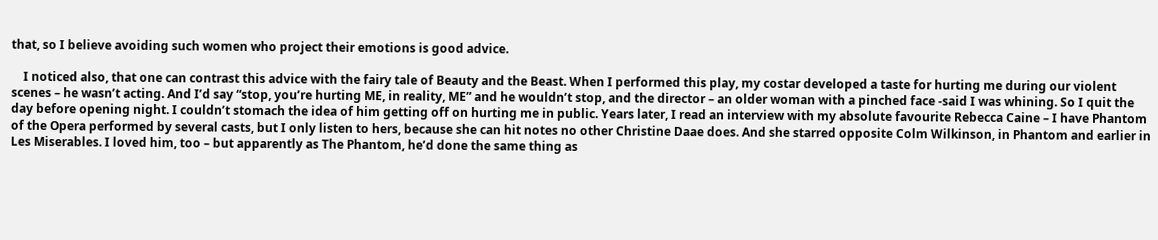that, so I believe avoiding such women who project their emotions is good advice.

    I noticed also, that one can contrast this advice with the fairy tale of Beauty and the Beast. When I performed this play, my costar developed a taste for hurting me during our violent scenes – he wasn’t acting. And I’d say “stop, you’re hurting ME, in reality, ME” and he wouldn’t stop, and the director – an older woman with a pinched face -said I was whining. So I quit the day before opening night. I couldn’t stomach the idea of him getting off on hurting me in public. Years later, I read an interview with my absolute favourite Rebecca Caine – I have Phantom of the Opera performed by several casts, but I only listen to hers, because she can hit notes no other Christine Daae does. And she starred opposite Colm Wilkinson, in Phantom and earlier in Les Miserables. I loved him, too – but apparently as The Phantom, he’d done the same thing as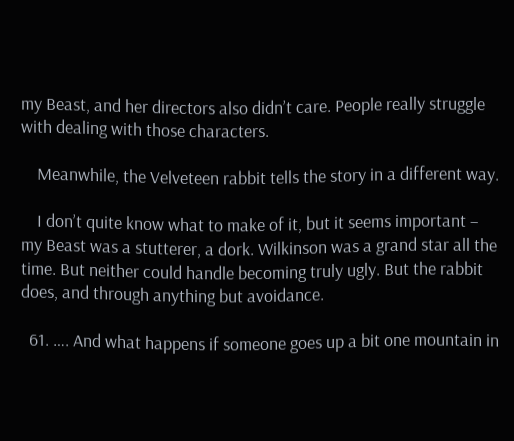my Beast, and her directors also didn’t care. People really struggle with dealing with those characters.

    Meanwhile, the Velveteen rabbit tells the story in a different way.

    I don’t quite know what to make of it, but it seems important – my Beast was a stutterer, a dork. Wilkinson was a grand star all the time. But neither could handle becoming truly ugly. But the rabbit does, and through anything but avoidance.

  61. …. And what happens if someone goes up a bit one mountain in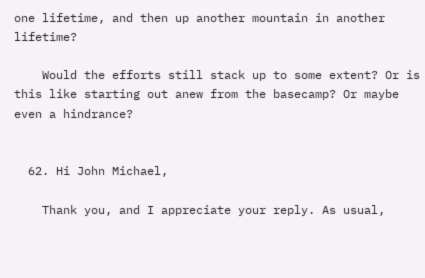one lifetime, and then up another mountain in another lifetime?

    Would the efforts still stack up to some extent? Or is this like starting out anew from the basecamp? Or maybe even a hindrance?


  62. Hi John Michael,

    Thank you, and I appreciate your reply. As usual,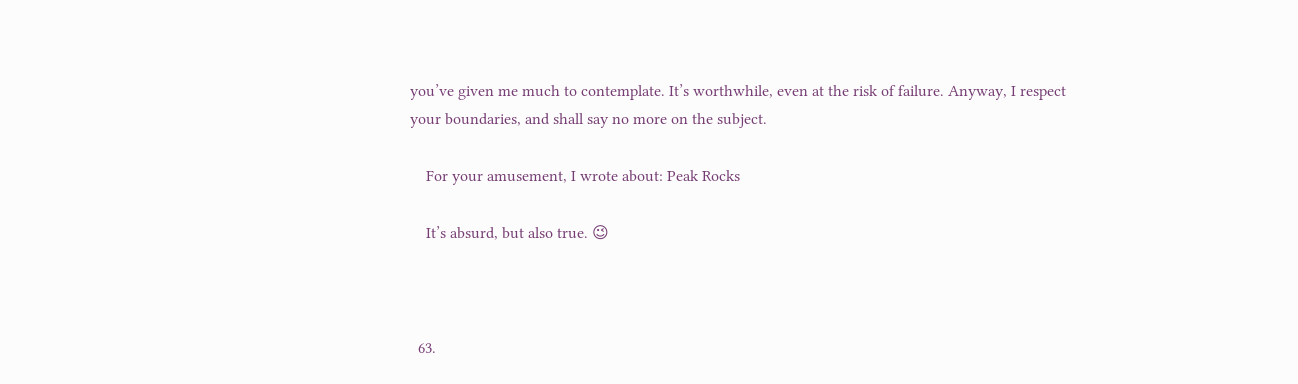you’ve given me much to contemplate. It’s worthwhile, even at the risk of failure. Anyway, I respect your boundaries, and shall say no more on the subject.

    For your amusement, I wrote about: Peak Rocks

    It’s absurd, but also true. 😉



  63.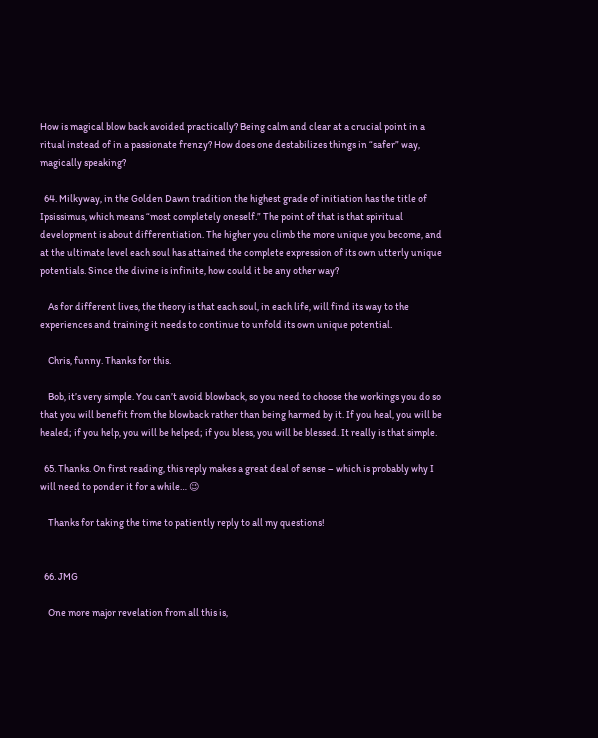How is magical blow back avoided practically? Being calm and clear at a crucial point in a ritual instead of in a passionate frenzy? How does one destabilizes things in “safer” way, magically speaking?

  64. Milkyway, in the Golden Dawn tradition the highest grade of initiation has the title of Ipsissimus, which means “most completely oneself.” The point of that is that spiritual development is about differentiation. The higher you climb the more unique you become, and at the ultimate level each soul has attained the complete expression of its own utterly unique potentials. Since the divine is infinite, how could it be any other way?

    As for different lives, the theory is that each soul, in each life, will find its way to the experiences and training it needs to continue to unfold its own unique potential.

    Chris, funny. Thanks for this.

    Bob, it’s very simple. You can’t avoid blowback, so you need to choose the workings you do so that you will benefit from the blowback rather than being harmed by it. If you heal, you will be healed; if you help, you will be helped; if you bless, you will be blessed. It really is that simple.

  65. Thanks. On first reading, this reply makes a great deal of sense – which is probably why I will need to ponder it for a while… 😉

    Thanks for taking the time to patiently reply to all my questions!


  66. JMG

    One more major revelation from all this is,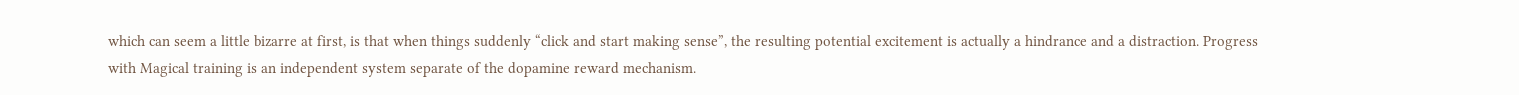which can seem a little bizarre at first, is that when things suddenly “click and start making sense”, the resulting potential excitement is actually a hindrance and a distraction. Progress with Magical training is an independent system separate of the dopamine reward mechanism.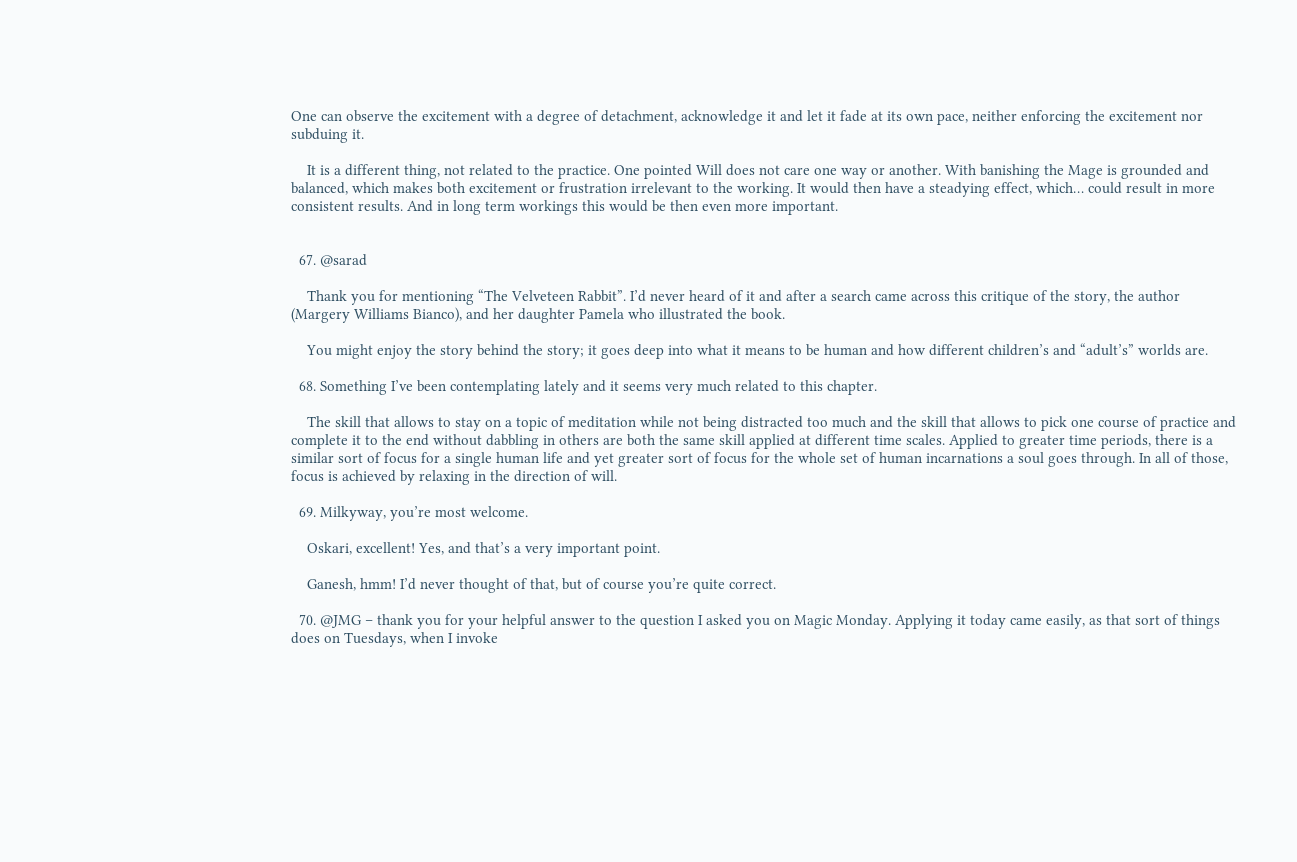One can observe the excitement with a degree of detachment, acknowledge it and let it fade at its own pace, neither enforcing the excitement nor subduing it.

    It is a different thing, not related to the practice. One pointed Will does not care one way or another. With banishing the Mage is grounded and balanced, which makes both excitement or frustration irrelevant to the working. It would then have a steadying effect, which… could result in more consistent results. And in long term workings this would be then even more important.


  67. @sarad

    Thank you for mentioning “The Velveteen Rabbit”. I’d never heard of it and after a search came across this critique of the story, the author (Margery Williams Bianco), and her daughter Pamela who illustrated the book.

    You might enjoy the story behind the story; it goes deep into what it means to be human and how different children’s and “adult’s” worlds are.

  68. Something I’ve been contemplating lately and it seems very much related to this chapter.

    The skill that allows to stay on a topic of meditation while not being distracted too much and the skill that allows to pick one course of practice and complete it to the end without dabbling in others are both the same skill applied at different time scales. Applied to greater time periods, there is a similar sort of focus for a single human life and yet greater sort of focus for the whole set of human incarnations a soul goes through. In all of those, focus is achieved by relaxing in the direction of will.

  69. Milkyway, you’re most welcome.

    Oskari, excellent! Yes, and that’s a very important point.

    Ganesh, hmm! I’d never thought of that, but of course you’re quite correct.

  70. @JMG – thank you for your helpful answer to the question I asked you on Magic Monday. Applying it today came easily, as that sort of things does on Tuesdays, when I invoke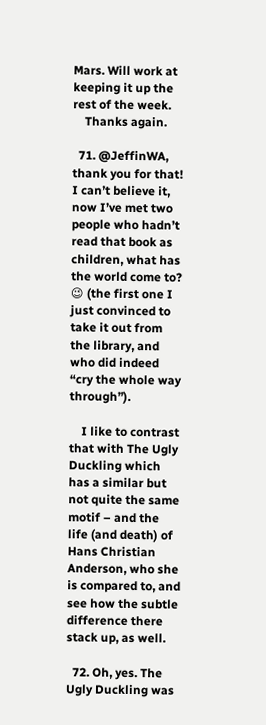Mars. Will work at keeping it up the rest of the week.
    Thanks again.

  71. @JeffinWA, thank you for that! I can’t believe it, now I’ve met two people who hadn’t read that book as children, what has the world come to? 😉 (the first one I just convinced to take it out from the library, and who did indeed “cry the whole way through”).

    I like to contrast that with The Ugly Duckling which has a similar but not quite the same motif – and the life (and death) of Hans Christian Anderson, who she is compared to, and see how the subtle difference there stack up, as well.

  72. Oh, yes. The Ugly Duckling was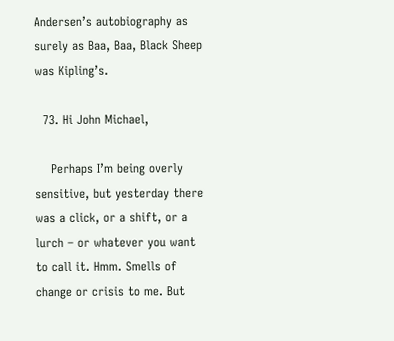Andersen’s autobiography as surely as Baa, Baa, Black Sheep was Kipling’s.

  73. Hi John Michael,

    Perhaps I’m being overly sensitive, but yesterday there was a click, or a shift, or a lurch – or whatever you want to call it. Hmm. Smells of change or crisis to me. But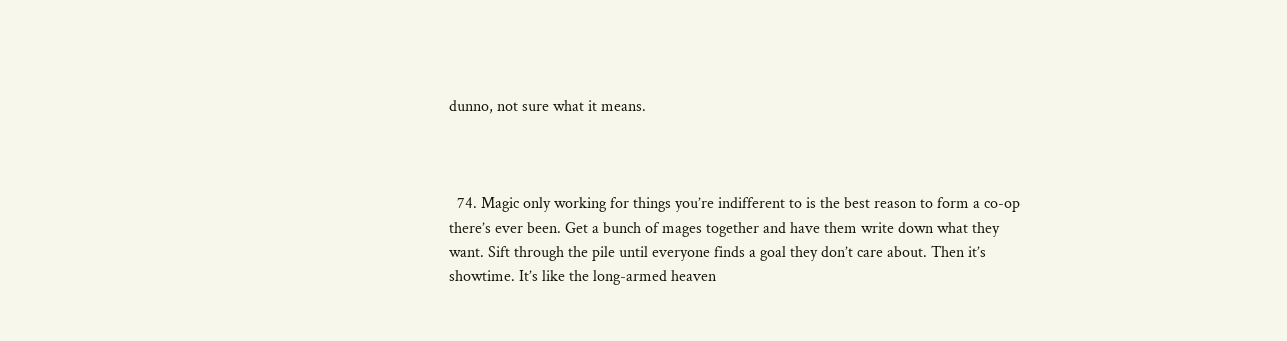dunno, not sure what it means.



  74. Magic only working for things you’re indifferent to is the best reason to form a co-op there’s ever been. Get a bunch of mages together and have them write down what they want. Sift through the pile until everyone finds a goal they don’t care about. Then it’s showtime. It’s like the long-armed heaven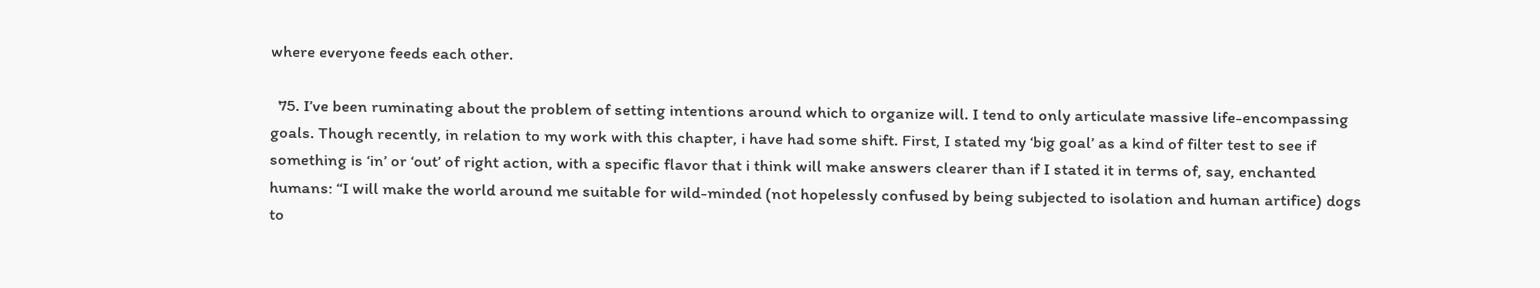where everyone feeds each other.

  75. I’ve been ruminating about the problem of setting intentions around which to organize will. I tend to only articulate massive life-encompassing goals. Though recently, in relation to my work with this chapter, i have had some shift. First, I stated my ‘big goal’ as a kind of filter test to see if something is ‘in’ or ‘out’ of right action, with a specific flavor that i think will make answers clearer than if I stated it in terms of, say, enchanted humans: “I will make the world around me suitable for wild-minded (not hopelessly confused by being subjected to isolation and human artifice) dogs to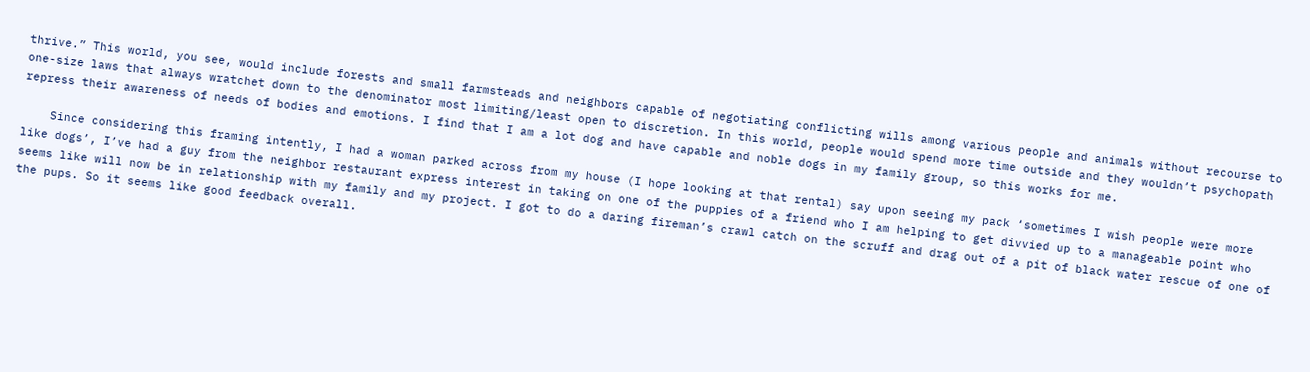thrive.” This world, you see, would include forests and small farmsteads and neighbors capable of negotiating conflicting wills among various people and animals without recourse to one-size laws that always wratchet down to the denominator most limiting/least open to discretion. In this world, people would spend more time outside and they wouldn’t psychopath repress their awareness of needs of bodies and emotions. I find that I am a lot dog and have capable and noble dogs in my family group, so this works for me.

    Since considering this framing intently, I had a woman parked across from my house (I hope looking at that rental) say upon seeing my pack ‘sometimes I wish people were more like dogs’, I’ve had a guy from the neighbor restaurant express interest in taking on one of the puppies of a friend who I am helping to get divvied up to a manageable point who seems like will now be in relationship with my family and my project. I got to do a daring fireman’s crawl catch on the scruff and drag out of a pit of black water rescue of one of the pups. So it seems like good feedback overall.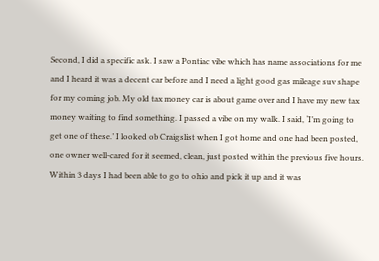Second, I did a specific ask. I saw a Pontiac vibe which has name associations for me and I heard it was a decent car before and I need a light good gas mileage suv shape for my coming job. My old tax money car is about game over and I have my new tax money waiting to find something. I passed a vibe on my walk. I said, ‘I’m going to get one of these.’ I looked ob Craigslist when I got home and one had been posted, one owner well-cared for it seemed, clean, just posted within the previous five hours. Within 3 days I had been able to go to ohio and pick it up and it was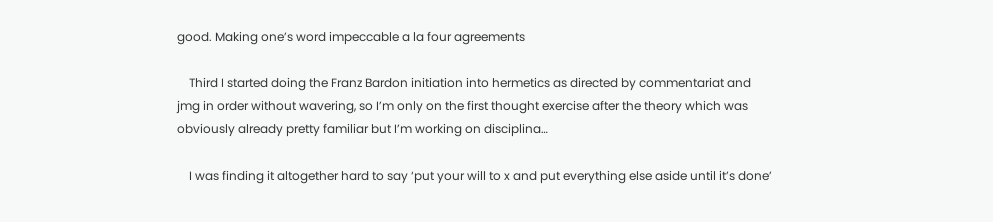good. Making one’s word impeccable a la four agreements

    Third I started doing the Franz Bardon initiation into hermetics as directed by commentariat and jmg in order without wavering, so I’m only on the first thought exercise after the theory which was obviously already pretty familiar but I’m working on disciplina…

    I was finding it altogether hard to say ‘put your will to x and put everything else aside until it’s done’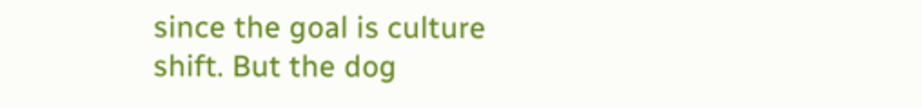since the goal is culture shift. But the dog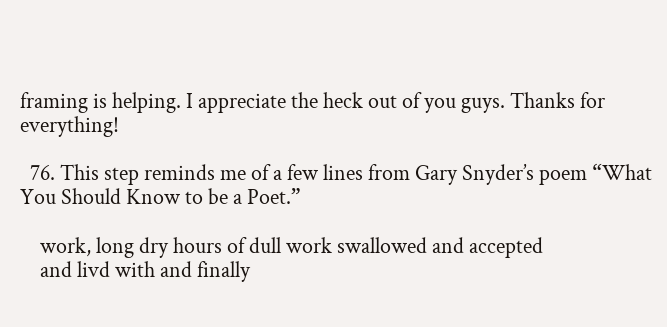framing is helping. I appreciate the heck out of you guys. Thanks for everything!

  76. This step reminds me of a few lines from Gary Snyder’s poem “What You Should Know to be a Poet.”

    work, long dry hours of dull work swallowed and accepted
    and livd with and finally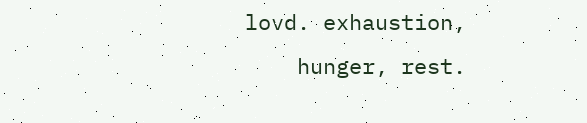lovd. exhaustion,
    hunger, rest.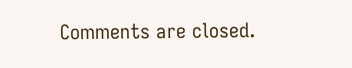Comments are closed.